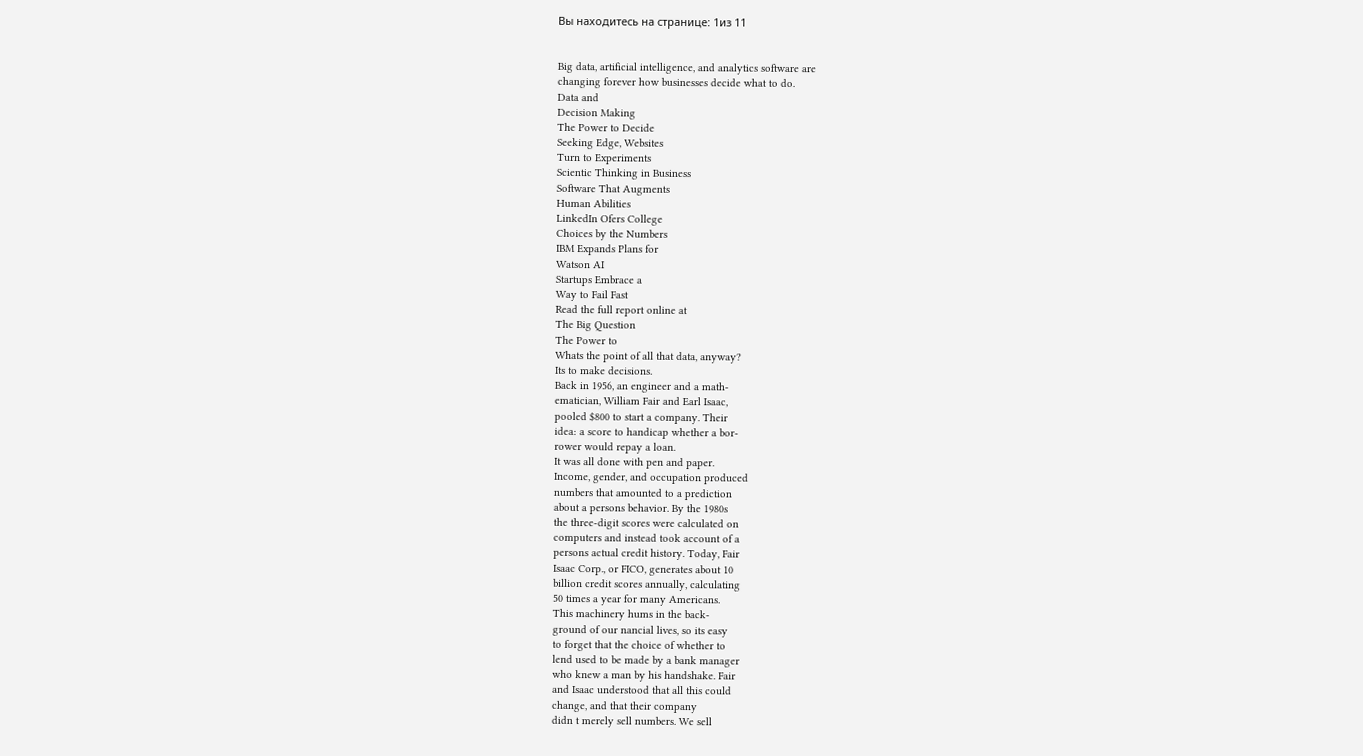Вы находитесь на странице: 1из 11


Big data, artificial intelligence, and analytics software are
changing forever how businesses decide what to do.
Data and
Decision Making
The Power to Decide
Seeking Edge, Websites
Turn to Experiments
Scientic Thinking in Business
Software That Augments
Human Abilities
LinkedIn Ofers College
Choices by the Numbers
IBM Expands Plans for
Watson AI
Startups Embrace a
Way to Fail Fast
Read the full report online at
The Big Question
The Power to
Whats the point of all that data, anyway?
Its to make decisions.
Back in 1956, an engineer and a math-
ematician, William Fair and Earl Isaac,
pooled $800 to start a company. Their
idea: a score to handicap whether a bor-
rower would repay a loan.
It was all done with pen and paper.
Income, gender, and occupation produced
numbers that amounted to a prediction
about a persons behavior. By the 1980s
the three-digit scores were calculated on
computers and instead took account of a
persons actual credit history. Today, Fair
Isaac Corp., or FICO, generates about 10
billion credit scores annually, calculating
50 times a year for many Americans.
This machinery hums in the back-
ground of our nancial lives, so its easy
to forget that the choice of whether to
lend used to be made by a bank manager
who knew a man by his handshake. Fair
and Isaac understood that all this could
change, and that their company
didn t merely sell numbers. We sell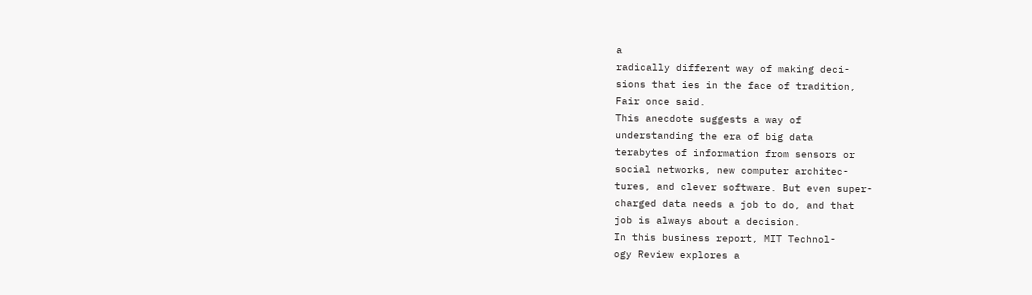a
radically different way of making deci-
sions that ies in the face of tradition,
Fair once said.
This anecdote suggests a way of
understanding the era of big data
terabytes of information from sensors or
social networks, new computer architec-
tures, and clever software. But even super-
charged data needs a job to do, and that
job is always about a decision.
In this business report, MIT Technol-
ogy Review explores a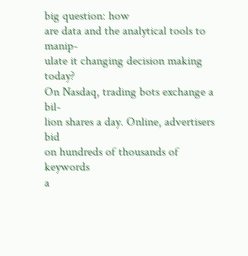big question: how
are data and the analytical tools to manip-
ulate it changing decision making today?
On Nasdaq, trading bots exchange a bil-
lion shares a day. Online, advertisers bid
on hundreds of thousands of keywords
a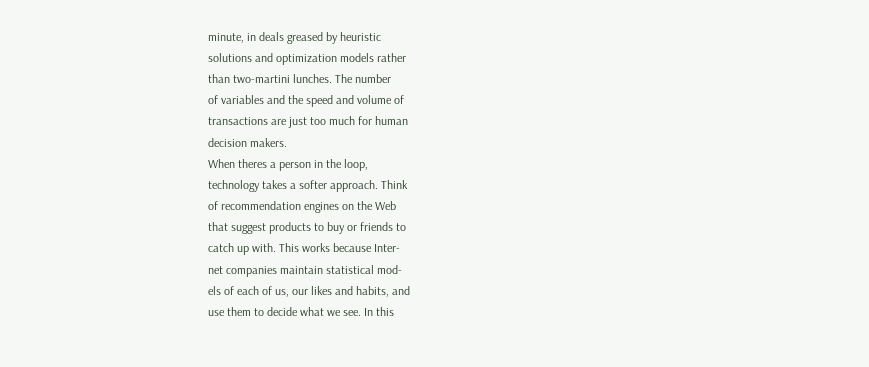minute, in deals greased by heuristic
solutions and optimization models rather
than two-martini lunches. The number
of variables and the speed and volume of
transactions are just too much for human
decision makers.
When theres a person in the loop,
technology takes a softer approach. Think
of recommendation engines on the Web
that suggest products to buy or friends to
catch up with. This works because Inter-
net companies maintain statistical mod-
els of each of us, our likes and habits, and
use them to decide what we see. In this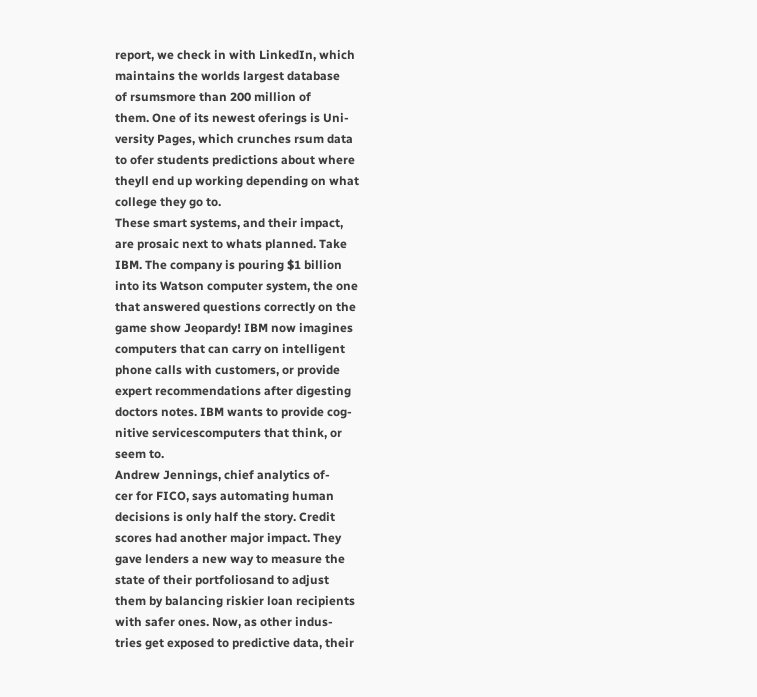report, we check in with LinkedIn, which
maintains the worlds largest database
of rsumsmore than 200 million of
them. One of its newest oferings is Uni-
versity Pages, which crunches rsum data
to ofer students predictions about where
theyll end up working depending on what
college they go to.
These smart systems, and their impact,
are prosaic next to whats planned. Take
IBM. The company is pouring $1 billion
into its Watson computer system, the one
that answered questions correctly on the
game show Jeopardy! IBM now imagines
computers that can carry on intelligent
phone calls with customers, or provide
expert recommendations after digesting
doctors notes. IBM wants to provide cog-
nitive servicescomputers that think, or
seem to.
Andrew Jennings, chief analytics of-
cer for FICO, says automating human
decisions is only half the story. Credit
scores had another major impact. They
gave lenders a new way to measure the
state of their portfoliosand to adjust
them by balancing riskier loan recipients
with safer ones. Now, as other indus-
tries get exposed to predictive data, their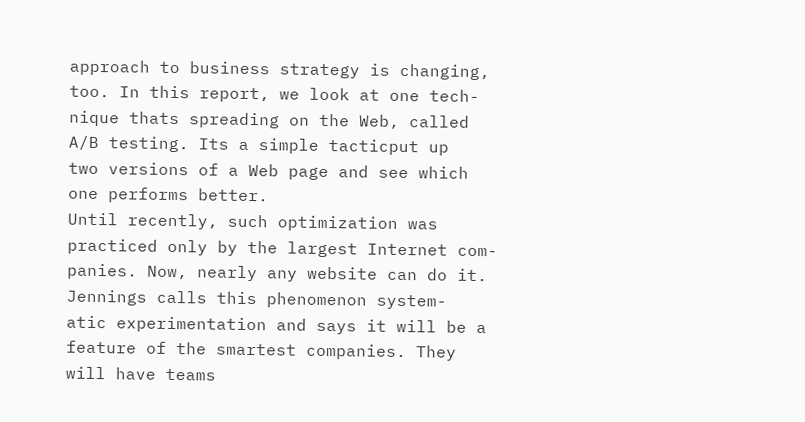approach to business strategy is changing,
too. In this report, we look at one tech-
nique thats spreading on the Web, called
A/B testing. Its a simple tacticput up
two versions of a Web page and see which
one performs better.
Until recently, such optimization was
practiced only by the largest Internet com-
panies. Now, nearly any website can do it.
Jennings calls this phenomenon system-
atic experimentation and says it will be a
feature of the smartest companies. They
will have teams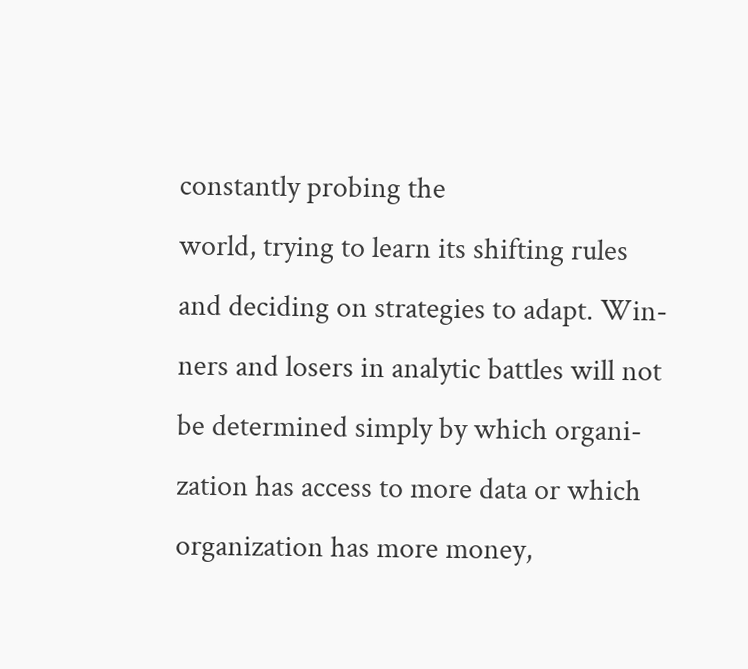constantly probing the
world, trying to learn its shifting rules
and deciding on strategies to adapt. Win-
ners and losers in analytic battles will not
be determined simply by which organi-
zation has access to more data or which
organization has more money,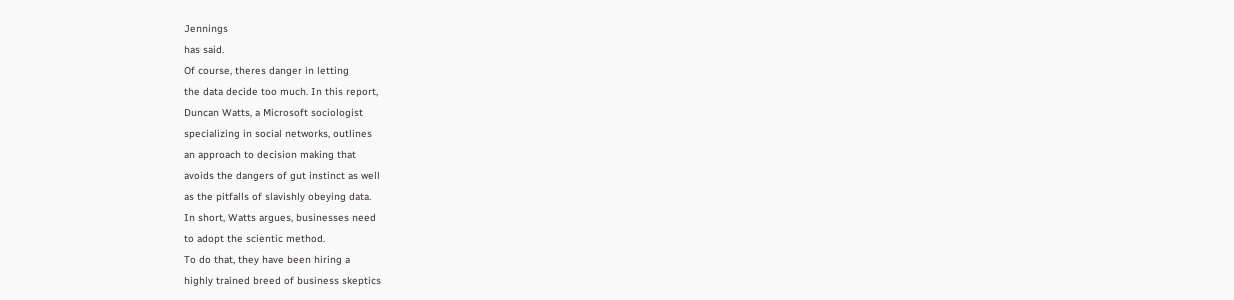Jennings
has said.
Of course, theres danger in letting
the data decide too much. In this report,
Duncan Watts, a Microsoft sociologist
specializing in social networks, outlines
an approach to decision making that
avoids the dangers of gut instinct as well
as the pitfalls of slavishly obeying data.
In short, Watts argues, businesses need
to adopt the scientic method.
To do that, they have been hiring a
highly trained breed of business skeptics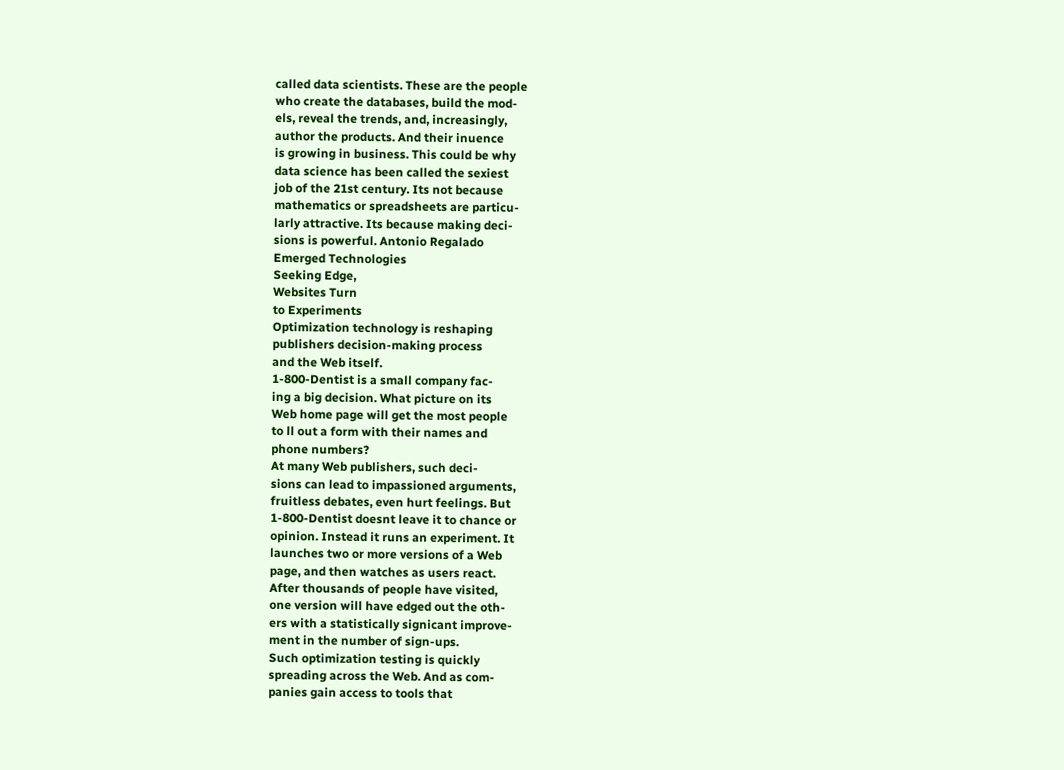called data scientists. These are the people
who create the databases, build the mod-
els, reveal the trends, and, increasingly,
author the products. And their inuence
is growing in business. This could be why
data science has been called the sexiest
job of the 21st century. Its not because
mathematics or spreadsheets are particu-
larly attractive. Its because making deci-
sions is powerful. Antonio Regalado
Emerged Technologies
Seeking Edge,
Websites Turn
to Experiments
Optimization technology is reshaping
publishers decision-making process
and the Web itself.
1-800-Dentist is a small company fac-
ing a big decision. What picture on its
Web home page will get the most people
to ll out a form with their names and
phone numbers?
At many Web publishers, such deci-
sions can lead to impassioned arguments,
fruitless debates, even hurt feelings. But
1-800-Dentist doesnt leave it to chance or
opinion. Instead it runs an experiment. It
launches two or more versions of a Web
page, and then watches as users react.
After thousands of people have visited,
one version will have edged out the oth-
ers with a statistically signicant improve-
ment in the number of sign-ups.
Such optimization testing is quickly
spreading across the Web. And as com-
panies gain access to tools that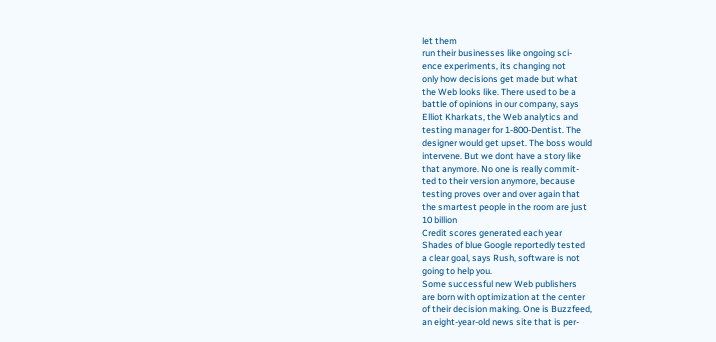let them
run their businesses like ongoing sci-
ence experiments, its changing not
only how decisions get made but what
the Web looks like. There used to be a
battle of opinions in our company, says
Elliot Kharkats, the Web analytics and
testing manager for 1-800-Dentist. The
designer would get upset. The boss would
intervene. But we dont have a story like
that anymore. No one is really commit-
ted to their version anymore, because
testing proves over and over again that
the smartest people in the room are just
10 billion
Credit scores generated each year
Shades of blue Google reportedly tested
a clear goal, says Rush, software is not
going to help you.
Some successful new Web publishers
are born with optimization at the center
of their decision making. One is Buzzfeed,
an eight-year-old news site that is per-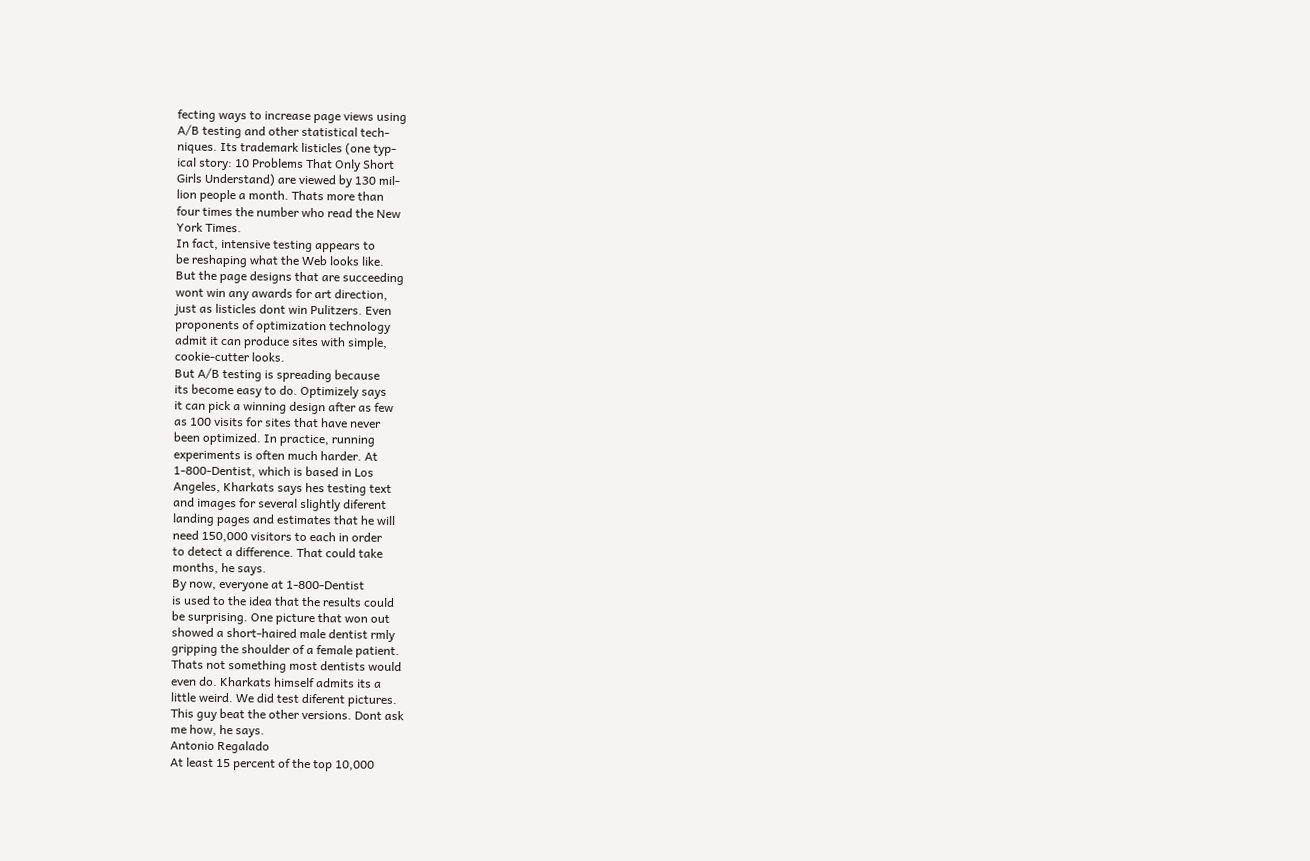fecting ways to increase page views using
A/B testing and other statistical tech-
niques. Its trademark listicles (one typ-
ical story: 10 Problems That Only Short
Girls Understand) are viewed by 130 mil-
lion people a month. Thats more than
four times the number who read the New
York Times.
In fact, intensive testing appears to
be reshaping what the Web looks like.
But the page designs that are succeeding
wont win any awards for art direction,
just as listicles dont win Pulitzers. Even
proponents of optimization technology
admit it can produce sites with simple,
cookie-cutter looks.
But A/B testing is spreading because
its become easy to do. Optimizely says
it can pick a winning design after as few
as 100 visits for sites that have never
been optimized. In practice, running
experiments is often much harder. At
1-800-Dentist, which is based in Los
Angeles, Kharkats says hes testing text
and images for several slightly diferent
landing pages and estimates that he will
need 150,000 visitors to each in order
to detect a difference. That could take
months, he says.
By now, everyone at 1-800-Dentist
is used to the idea that the results could
be surprising. One picture that won out
showed a short-haired male dentist rmly
gripping the shoulder of a female patient.
Thats not something most dentists would
even do. Kharkats himself admits its a
little weird. We did test diferent pictures.
This guy beat the other versions. Dont ask
me how, he says.
Antonio Regalado
At least 15 percent of the top 10,000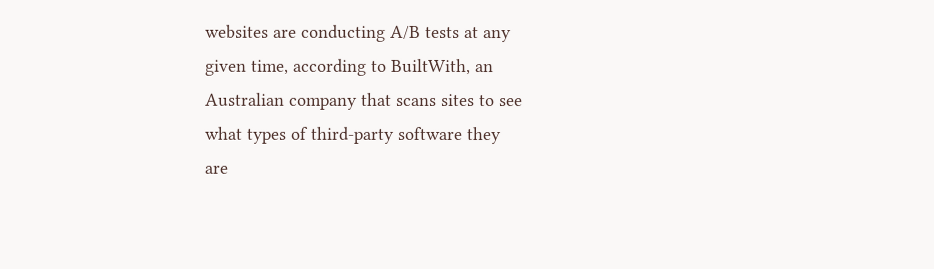websites are conducting A/B tests at any
given time, according to BuiltWith, an
Australian company that scans sites to see
what types of third-party software they
are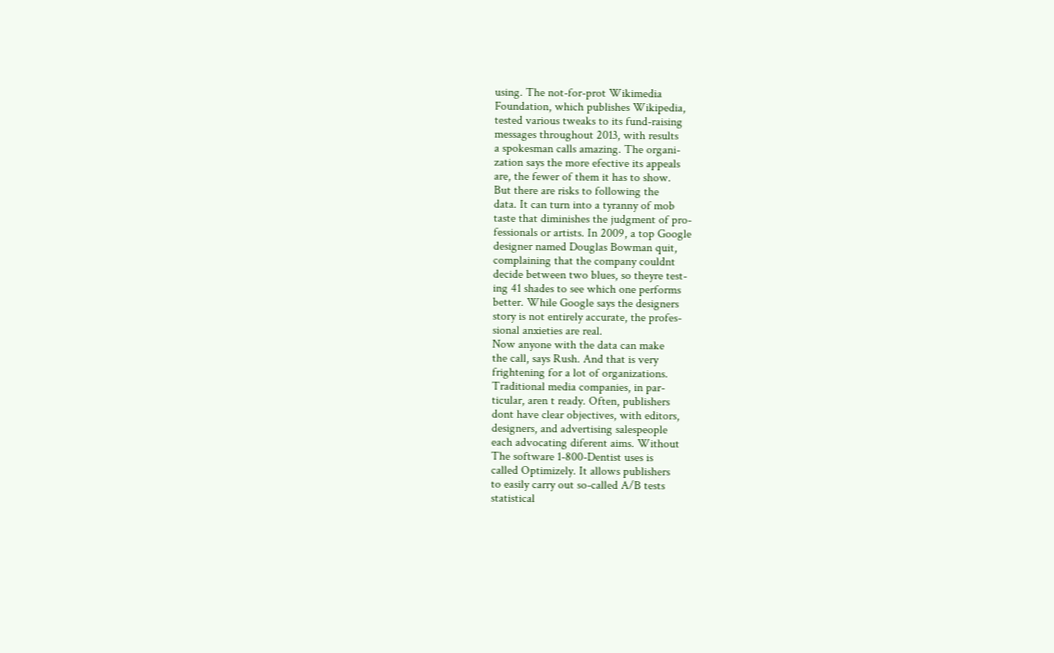using. The not-for-prot Wikimedia
Foundation, which publishes Wikipedia,
tested various tweaks to its fund-raising
messages throughout 2013, with results
a spokesman calls amazing. The organi-
zation says the more efective its appeals
are, the fewer of them it has to show.
But there are risks to following the
data. It can turn into a tyranny of mob
taste that diminishes the judgment of pro-
fessionals or artists. In 2009, a top Google
designer named Douglas Bowman quit,
complaining that the company couldnt
decide between two blues, so theyre test-
ing 41 shades to see which one performs
better. While Google says the designers
story is not entirely accurate, the profes-
sional anxieties are real.
Now anyone with the data can make
the call, says Rush. And that is very
frightening for a lot of organizations.
Traditional media companies, in par-
ticular, aren t ready. Often, publishers
dont have clear objectives, with editors,
designers, and advertising salespeople
each advocating diferent aims. Without
The software 1-800-Dentist uses is
called Optimizely. It allows publishers
to easily carry out so-called A/B tests
statistical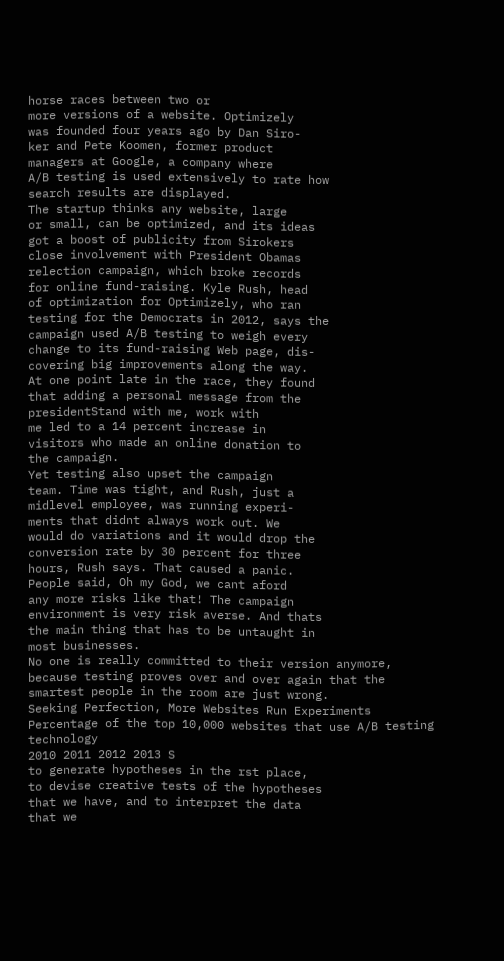horse races between two or
more versions of a website. Optimizely
was founded four years ago by Dan Siro-
ker and Pete Koomen, former product
managers at Google, a company where
A/B testing is used extensively to rate how
search results are displayed.
The startup thinks any website, large
or small, can be optimized, and its ideas
got a boost of publicity from Sirokers
close involvement with President Obamas
relection campaign, which broke records
for online fund-raising. Kyle Rush, head
of optimization for Optimizely, who ran
testing for the Democrats in 2012, says the
campaign used A/B testing to weigh every
change to its fund-raising Web page, dis-
covering big improvements along the way.
At one point late in the race, they found
that adding a personal message from the
presidentStand with me, work with
me led to a 14 percent increase in
visitors who made an online donation to
the campaign.
Yet testing also upset the campaign
team. Time was tight, and Rush, just a
midlevel employee, was running experi-
ments that didnt always work out. We
would do variations and it would drop the
conversion rate by 30 percent for three
hours, Rush says. That caused a panic.
People said, Oh my God, we cant aford
any more risks like that! The campaign
environment is very risk averse. And thats
the main thing that has to be untaught in
most businesses.
No one is really committed to their version anymore,
because testing proves over and over again that the
smartest people in the room are just wrong.
Seeking Perfection, More Websites Run Experiments
Percentage of the top 10,000 websites that use A/B testing technology
2010 2011 2012 2013 S
to generate hypotheses in the rst place,
to devise creative tests of the hypotheses
that we have, and to interpret the data
that we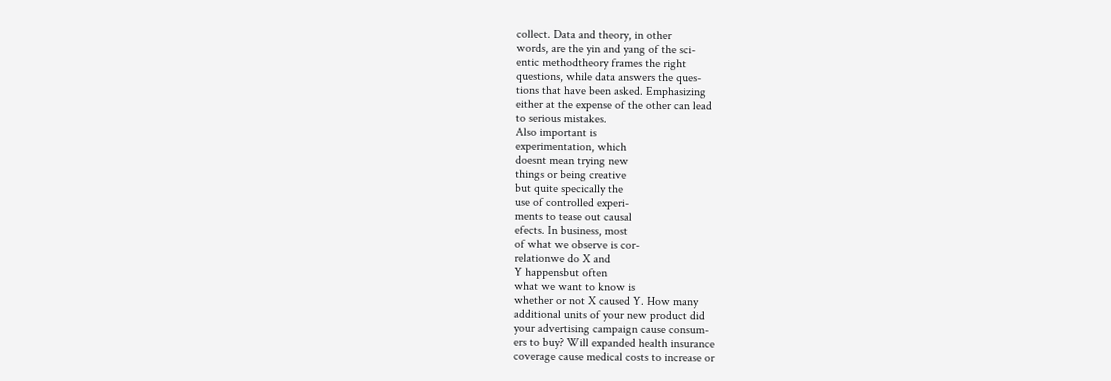collect. Data and theory, in other
words, are the yin and yang of the sci-
entic methodtheory frames the right
questions, while data answers the ques-
tions that have been asked. Emphasizing
either at the expense of the other can lead
to serious mistakes.
Also important is
experimentation, which
doesnt mean trying new
things or being creative
but quite specically the
use of controlled experi-
ments to tease out causal
efects. In business, most
of what we observe is cor-
relationwe do X and
Y happensbut often
what we want to know is
whether or not X caused Y. How many
additional units of your new product did
your advertising campaign cause consum-
ers to buy? Will expanded health insurance
coverage cause medical costs to increase or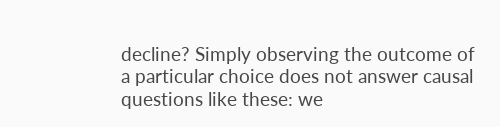decline? Simply observing the outcome of
a particular choice does not answer causal
questions like these: we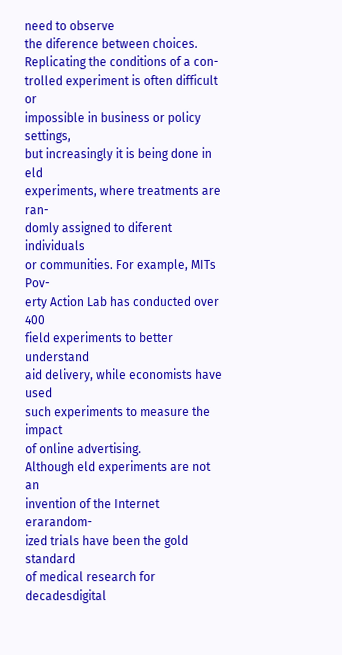need to observe
the diference between choices.
Replicating the conditions of a con-
trolled experiment is often difficult or
impossible in business or policy settings,
but increasingly it is being done in eld
experiments, where treatments are ran-
domly assigned to diferent individuals
or communities. For example, MITs Pov-
erty Action Lab has conducted over 400
field experiments to better understand
aid delivery, while economists have used
such experiments to measure the impact
of online advertising.
Although eld experiments are not an
invention of the Internet erarandom-
ized trials have been the gold standard
of medical research for decadesdigital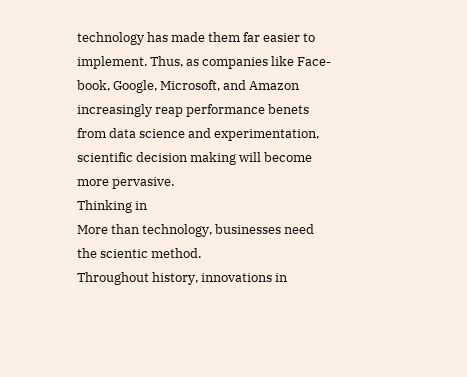technology has made them far easier to
implement. Thus, as companies like Face-
book, Google, Microsoft, and Amazon
increasingly reap performance benets
from data science and experimentation,
scientific decision making will become
more pervasive.
Thinking in
More than technology, businesses need
the scientic method.
Throughout history, innovations in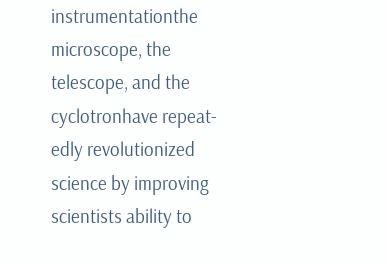instrumentationthe microscope, the
telescope, and the cyclotronhave repeat-
edly revolutionized science by improving
scientists ability to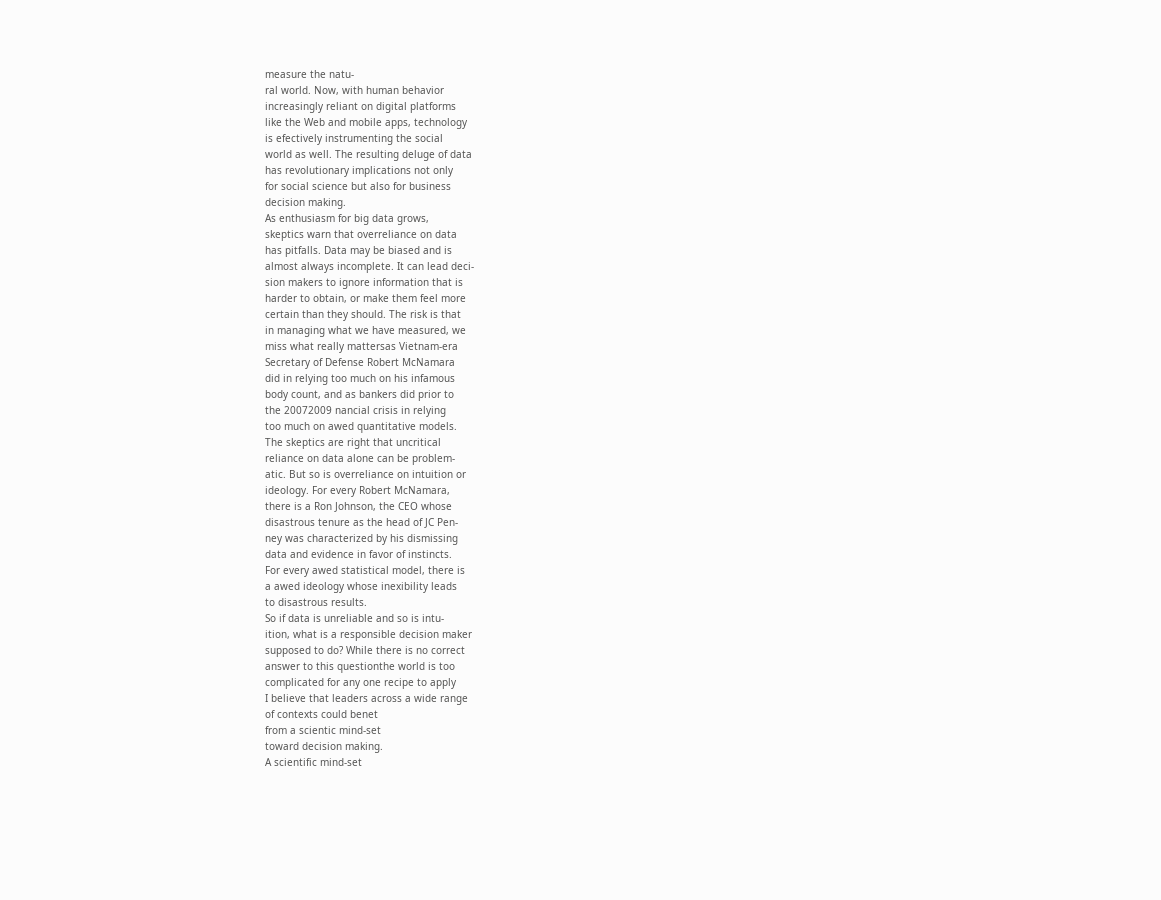measure the natu-
ral world. Now, with human behavior
increasingly reliant on digital platforms
like the Web and mobile apps, technology
is efectively instrumenting the social
world as well. The resulting deluge of data
has revolutionary implications not only
for social science but also for business
decision making.
As enthusiasm for big data grows,
skeptics warn that overreliance on data
has pitfalls. Data may be biased and is
almost always incomplete. It can lead deci-
sion makers to ignore information that is
harder to obtain, or make them feel more
certain than they should. The risk is that
in managing what we have measured, we
miss what really mattersas Vietnam-era
Secretary of Defense Robert McNamara
did in relying too much on his infamous
body count, and as bankers did prior to
the 20072009 nancial crisis in relying
too much on awed quantitative models.
The skeptics are right that uncritical
reliance on data alone can be problem-
atic. But so is overreliance on intuition or
ideology. For every Robert McNamara,
there is a Ron Johnson, the CEO whose
disastrous tenure as the head of JC Pen-
ney was characterized by his dismissing
data and evidence in favor of instincts.
For every awed statistical model, there is
a awed ideology whose inexibility leads
to disastrous results.
So if data is unreliable and so is intu-
ition, what is a responsible decision maker
supposed to do? While there is no correct
answer to this questionthe world is too
complicated for any one recipe to apply
I believe that leaders across a wide range
of contexts could benet
from a scientic mind-set
toward decision making.
A scientific mind-set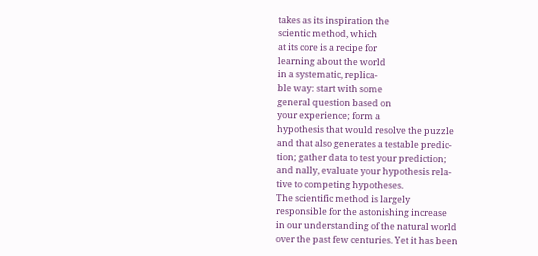takes as its inspiration the
scientic method, which
at its core is a recipe for
learning about the world
in a systematic, replica-
ble way: start with some
general question based on
your experience; form a
hypothesis that would resolve the puzzle
and that also generates a testable predic-
tion; gather data to test your prediction;
and nally, evaluate your hypothesis rela-
tive to competing hypotheses.
The scientific method is largely
responsible for the astonishing increase
in our understanding of the natural world
over the past few centuries. Yet it has been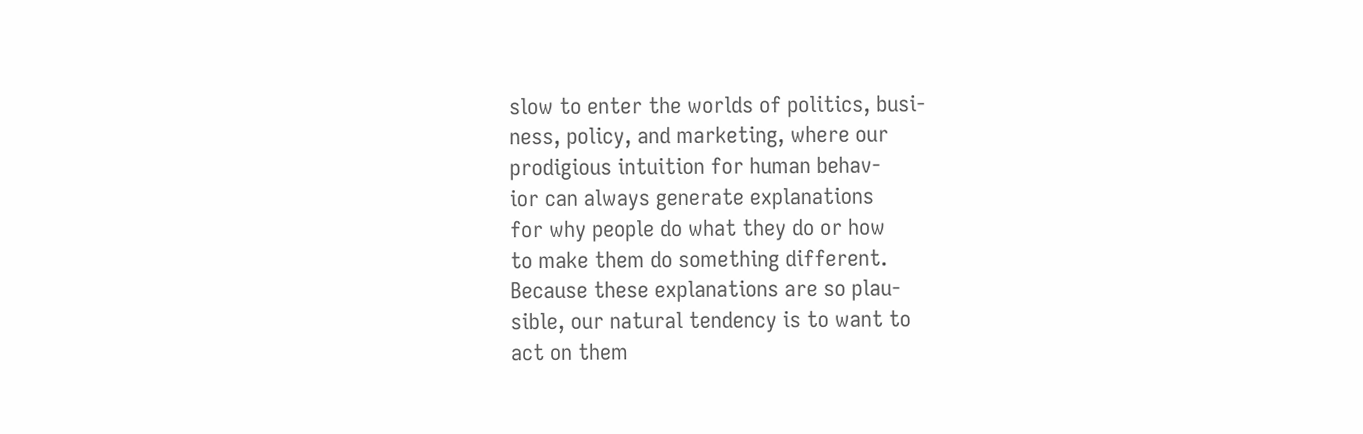slow to enter the worlds of politics, busi-
ness, policy, and marketing, where our
prodigious intuition for human behav-
ior can always generate explanations
for why people do what they do or how
to make them do something different.
Because these explanations are so plau-
sible, our natural tendency is to want to
act on them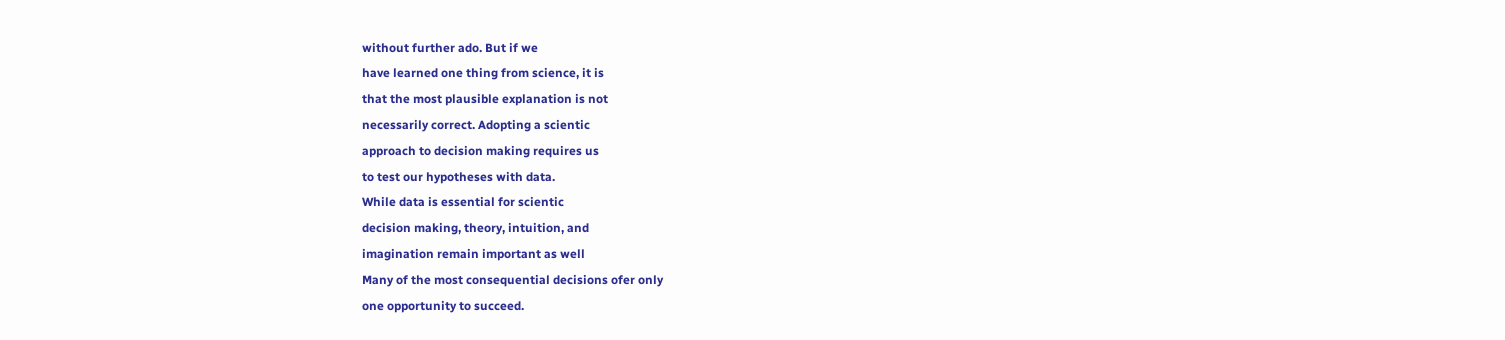without further ado. But if we
have learned one thing from science, it is
that the most plausible explanation is not
necessarily correct. Adopting a scientic
approach to decision making requires us
to test our hypotheses with data.
While data is essential for scientic
decision making, theory, intuition, and
imagination remain important as well
Many of the most consequential decisions ofer only
one opportunity to succeed.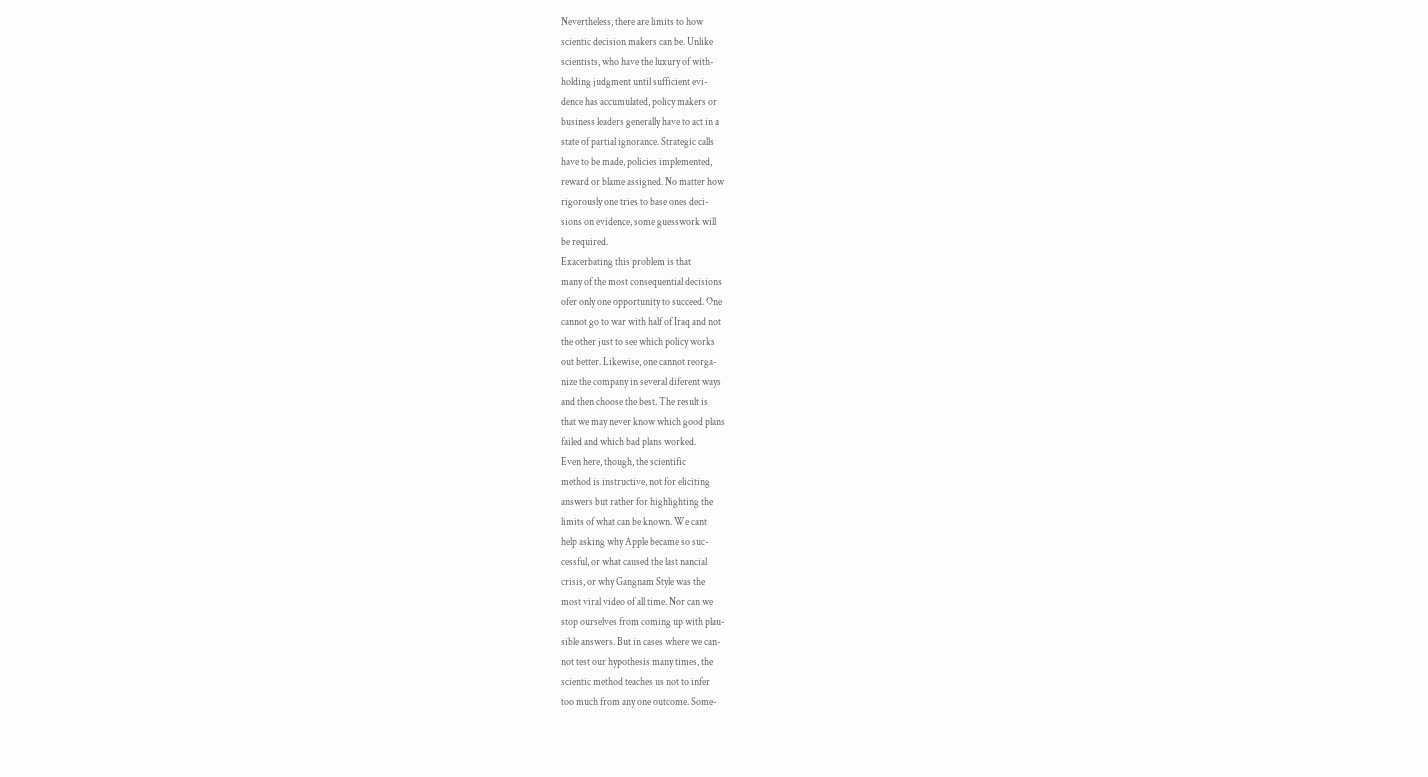Nevertheless, there are limits to how
scientic decision makers can be. Unlike
scientists, who have the luxury of with-
holding judgment until sufficient evi-
dence has accumulated, policy makers or
business leaders generally have to act in a
state of partial ignorance. Strategic calls
have to be made, policies implemented,
reward or blame assigned. No matter how
rigorously one tries to base ones deci-
sions on evidence, some guesswork will
be required.
Exacerbating this problem is that
many of the most consequential decisions
ofer only one opportunity to succeed. One
cannot go to war with half of Iraq and not
the other just to see which policy works
out better. Likewise, one cannot reorga-
nize the company in several diferent ways
and then choose the best. The result is
that we may never know which good plans
failed and which bad plans worked.
Even here, though, the scientific
method is instructive, not for eliciting
answers but rather for highlighting the
limits of what can be known. We cant
help asking why Apple became so suc-
cessful, or what caused the last nancial
crisis, or why Gangnam Style was the
most viral video of all time. Nor can we
stop ourselves from coming up with plau-
sible answers. But in cases where we can-
not test our hypothesis many times, the
scientic method teaches us not to infer
too much from any one outcome. Some-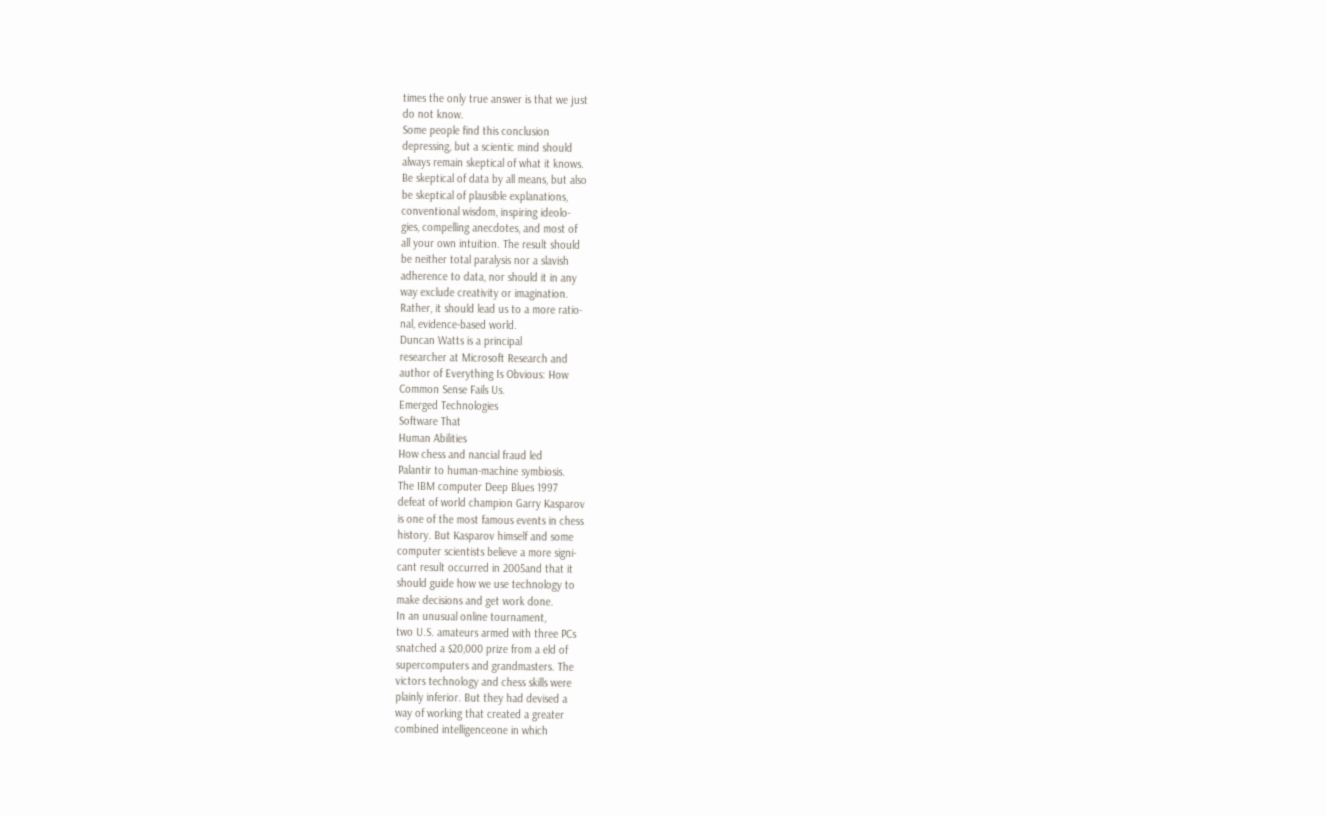times the only true answer is that we just
do not know.
Some people find this conclusion
depressing, but a scientic mind should
always remain skeptical of what it knows.
Be skeptical of data by all means, but also
be skeptical of plausible explanations,
conventional wisdom, inspiring ideolo-
gies, compelling anecdotes, and most of
all your own intuition. The result should
be neither total paralysis nor a slavish
adherence to data, nor should it in any
way exclude creativity or imagination.
Rather, it should lead us to a more ratio-
nal, evidence-based world.
Duncan Watts is a principal
researcher at Microsoft Research and
author of Everything Is Obvious: How
Common Sense Fails Us.
Emerged Technologies
Software That
Human Abilities
How chess and nancial fraud led
Palantir to human-machine symbiosis.
The IBM computer Deep Blues 1997
defeat of world champion Garry Kasparov
is one of the most famous events in chess
history. But Kasparov himself and some
computer scientists believe a more signi-
cant result occurred in 2005and that it
should guide how we use technology to
make decisions and get work done.
In an unusual online tournament,
two U.S. amateurs armed with three PCs
snatched a $20,000 prize from a eld of
supercomputers and grandmasters. The
victors technology and chess skills were
plainly inferior. But they had devised a
way of working that created a greater
combined intelligenceone in which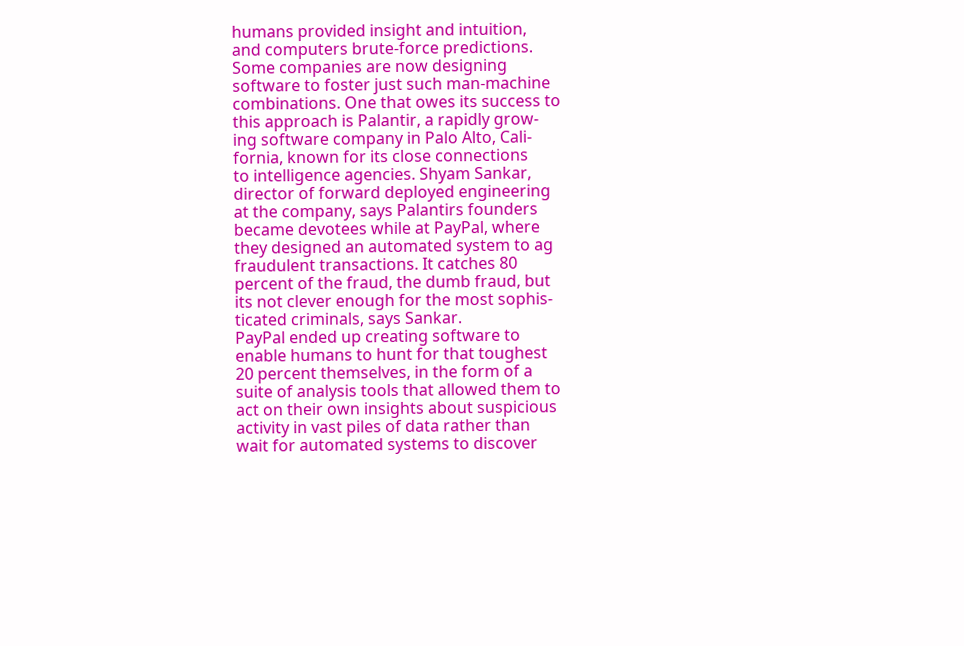humans provided insight and intuition,
and computers brute-force predictions.
Some companies are now designing
software to foster just such man-machine
combinations. One that owes its success to
this approach is Palantir, a rapidly grow-
ing software company in Palo Alto, Cali-
fornia, known for its close connections
to intelligence agencies. Shyam Sankar,
director of forward deployed engineering
at the company, says Palantirs founders
became devotees while at PayPal, where
they designed an automated system to ag
fraudulent transactions. It catches 80
percent of the fraud, the dumb fraud, but
its not clever enough for the most sophis-
ticated criminals, says Sankar.
PayPal ended up creating software to
enable humans to hunt for that toughest
20 percent themselves, in the form of a
suite of analysis tools that allowed them to
act on their own insights about suspicious
activity in vast piles of data rather than
wait for automated systems to discover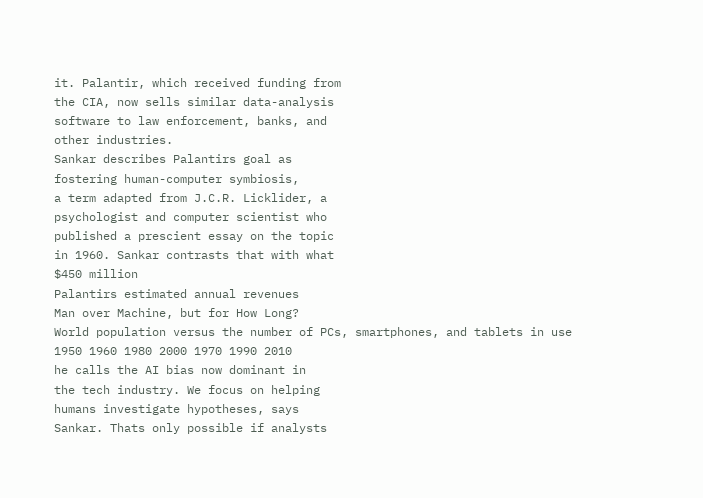it. Palantir, which received funding from
the CIA, now sells similar data-analysis
software to law enforcement, banks, and
other industries.
Sankar describes Palantirs goal as
fostering human-computer symbiosis,
a term adapted from J.C.R. Licklider, a
psychologist and computer scientist who
published a prescient essay on the topic
in 1960. Sankar contrasts that with what
$450 million
Palantirs estimated annual revenues
Man over Machine, but for How Long?
World population versus the number of PCs, smartphones, and tablets in use
1950 1960 1980 2000 1970 1990 2010
he calls the AI bias now dominant in
the tech industry. We focus on helping
humans investigate hypotheses, says
Sankar. Thats only possible if analysts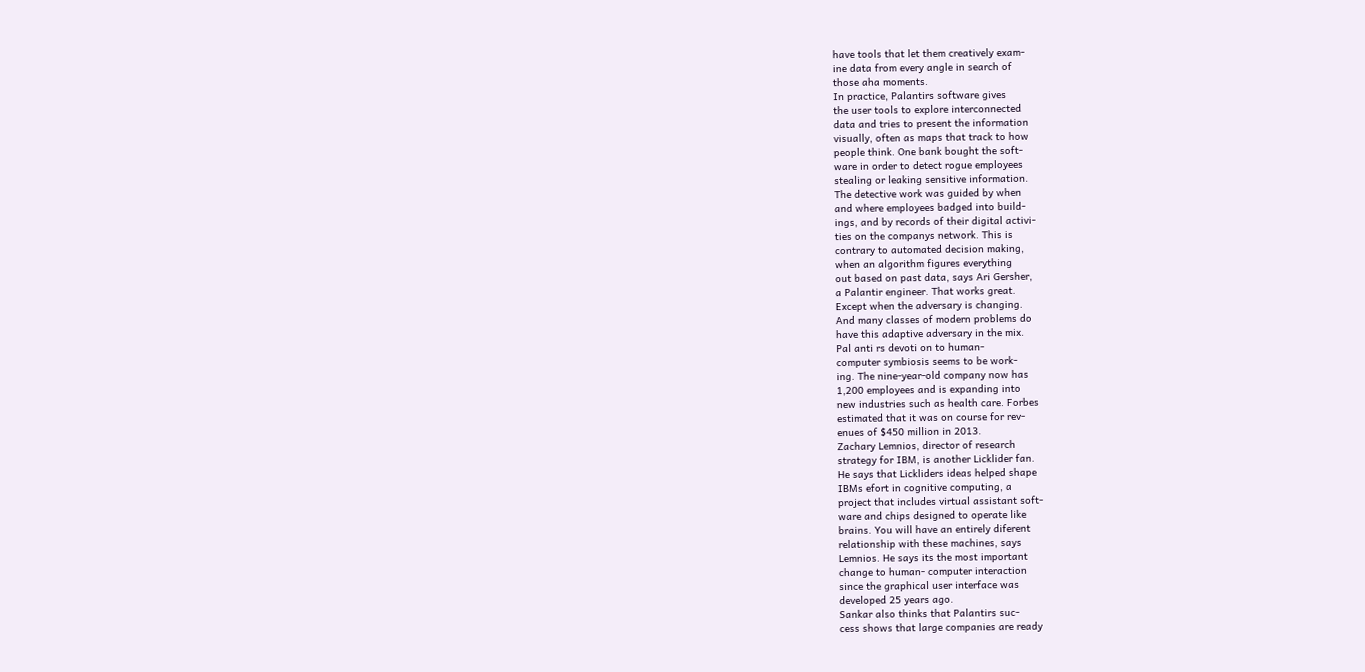have tools that let them creatively exam-
ine data from every angle in search of
those aha moments.
In practice, Palantirs software gives
the user tools to explore interconnected
data and tries to present the information
visually, often as maps that track to how
people think. One bank bought the soft-
ware in order to detect rogue employees
stealing or leaking sensitive information.
The detective work was guided by when
and where employees badged into build-
ings, and by records of their digital activi-
ties on the companys network. This is
contrary to automated decision making,
when an algorithm figures everything
out based on past data, says Ari Gersher,
a Palantir engineer. That works great.
Except when the adversary is changing.
And many classes of modern problems do
have this adaptive adversary in the mix.
Pal anti rs devoti on to human-
computer symbiosis seems to be work-
ing. The nine-year-old company now has
1,200 employees and is expanding into
new industries such as health care. Forbes
estimated that it was on course for rev-
enues of $450 million in 2013.
Zachary Lemnios, director of research
strategy for IBM, is another Licklider fan.
He says that Lickliders ideas helped shape
IBMs efort in cognitive computing, a
project that includes virtual assistant soft-
ware and chips designed to operate like
brains. You will have an entirely diferent
relationship with these machines, says
Lemnios. He says its the most important
change to human- computer interaction
since the graphical user interface was
developed 25 years ago.
Sankar also thinks that Palantirs suc-
cess shows that large companies are ready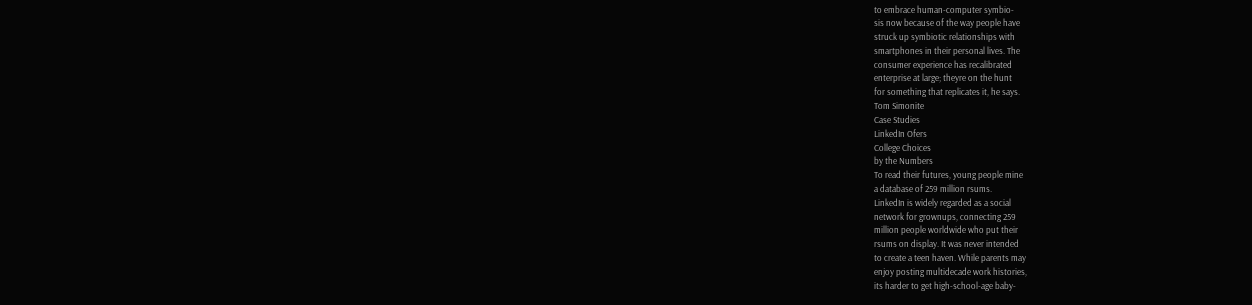to embrace human-computer symbio-
sis now because of the way people have
struck up symbiotic relationships with
smartphones in their personal lives. The
consumer experience has recalibrated
enterprise at large; theyre on the hunt
for something that replicates it, he says.
Tom Simonite
Case Studies
LinkedIn Ofers
College Choices
by the Numbers
To read their futures, young people mine
a database of 259 million rsums.
LinkedIn is widely regarded as a social
network for grownups, connecting 259
million people worldwide who put their
rsums on display. It was never intended
to create a teen haven. While parents may
enjoy posting multidecade work histories,
its harder to get high-school-age baby-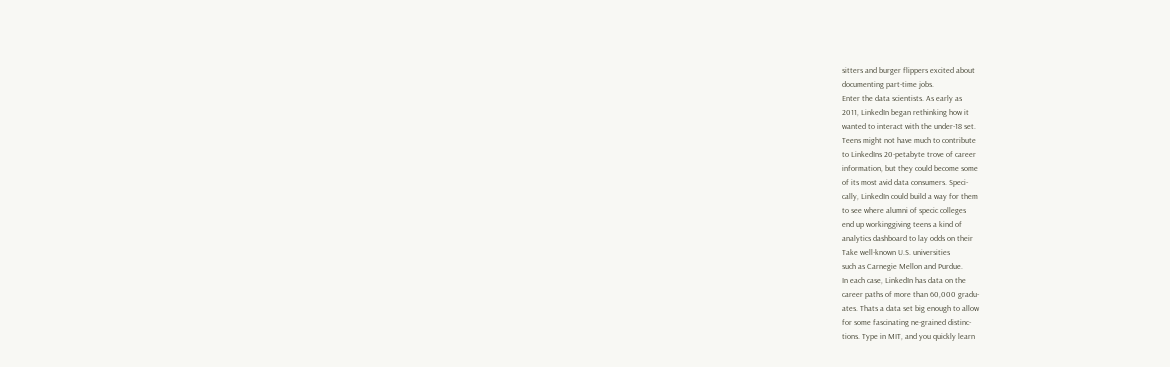sitters and burger flippers excited about
documenting part-time jobs.
Enter the data scientists. As early as
2011, LinkedIn began rethinking how it
wanted to interact with the under-18 set.
Teens might not have much to contribute
to LinkedIns 20-petabyte trove of career
information, but they could become some
of its most avid data consumers. Speci-
cally, LinkedIn could build a way for them
to see where alumni of specic colleges
end up workinggiving teens a kind of
analytics dashboard to lay odds on their
Take well-known U.S. universities
such as Carnegie Mellon and Purdue.
In each case, LinkedIn has data on the
career paths of more than 60,000 gradu-
ates. Thats a data set big enough to allow
for some fascinating ne-grained distinc-
tions. Type in MIT, and you quickly learn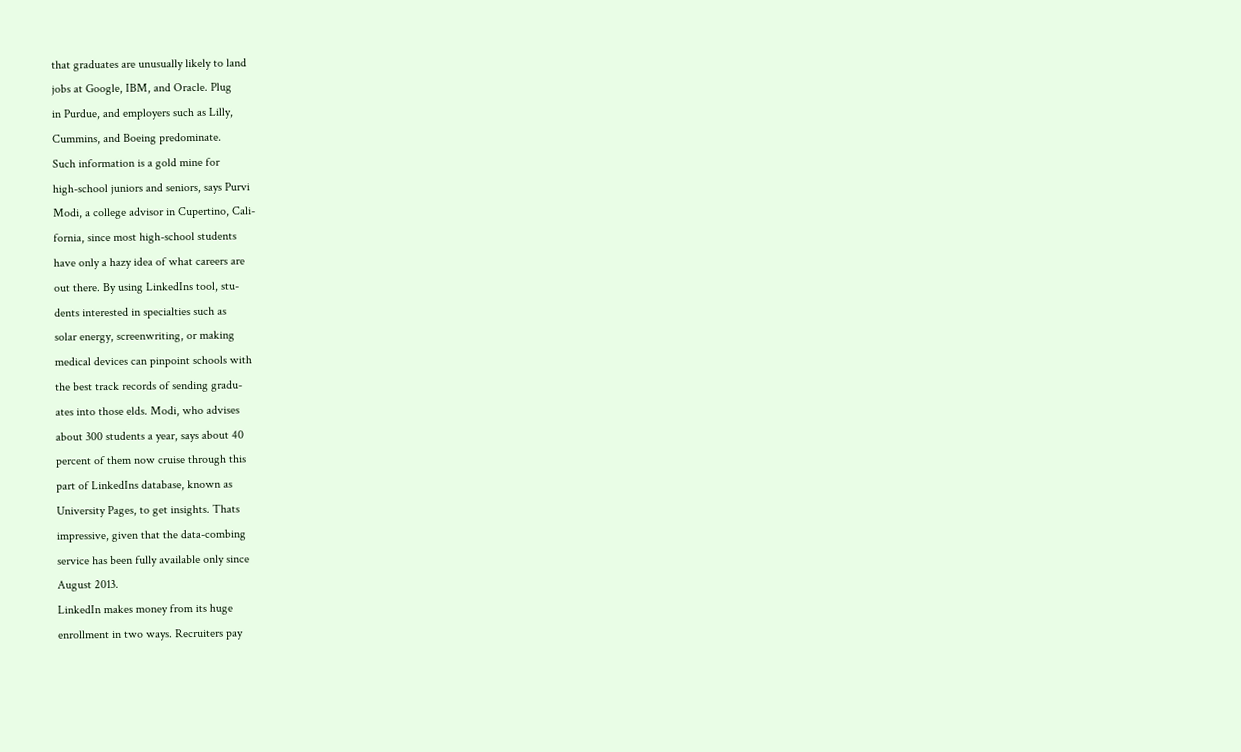that graduates are unusually likely to land
jobs at Google, IBM, and Oracle. Plug
in Purdue, and employers such as Lilly,
Cummins, and Boeing predominate.
Such information is a gold mine for
high-school juniors and seniors, says Purvi
Modi, a college advisor in Cupertino, Cali-
fornia, since most high-school students
have only a hazy idea of what careers are
out there. By using LinkedIns tool, stu-
dents interested in specialties such as
solar energy, screenwriting, or making
medical devices can pinpoint schools with
the best track records of sending gradu-
ates into those elds. Modi, who advises
about 300 students a year, says about 40
percent of them now cruise through this
part of LinkedIns database, known as
University Pages, to get insights. Thats
impressive, given that the data-combing
service has been fully available only since
August 2013.
LinkedIn makes money from its huge
enrollment in two ways. Recruiters pay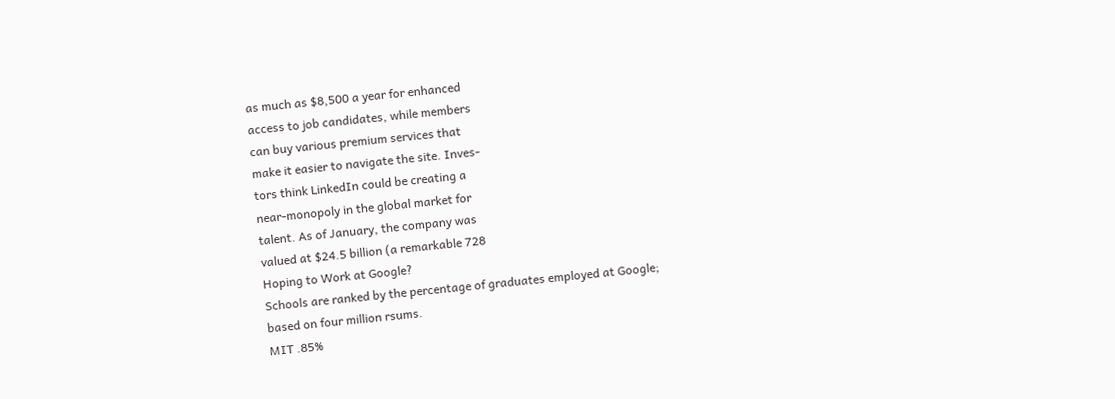as much as $8,500 a year for enhanced
access to job candidates, while members
can buy various premium services that
make it easier to navigate the site. Inves-
tors think LinkedIn could be creating a
near-monopoly in the global market for
talent. As of January, the company was
valued at $24.5 billion (a remarkable 728
Hoping to Work at Google?
Schools are ranked by the percentage of graduates employed at Google;
based on four million rsums.
MIT .85%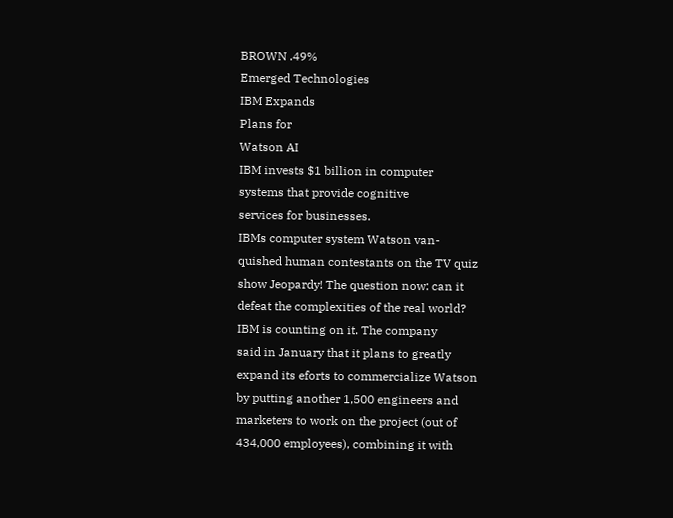BROWN .49%
Emerged Technologies
IBM Expands
Plans for
Watson AI
IBM invests $1 billion in computer
systems that provide cognitive
services for businesses.
IBMs computer system Watson van-
quished human contestants on the TV quiz
show Jeopardy! The question now: can it
defeat the complexities of the real world?
IBM is counting on it. The company
said in January that it plans to greatly
expand its eforts to commercialize Watson
by putting another 1,500 engineers and
marketers to work on the project (out of
434,000 employees), combining it with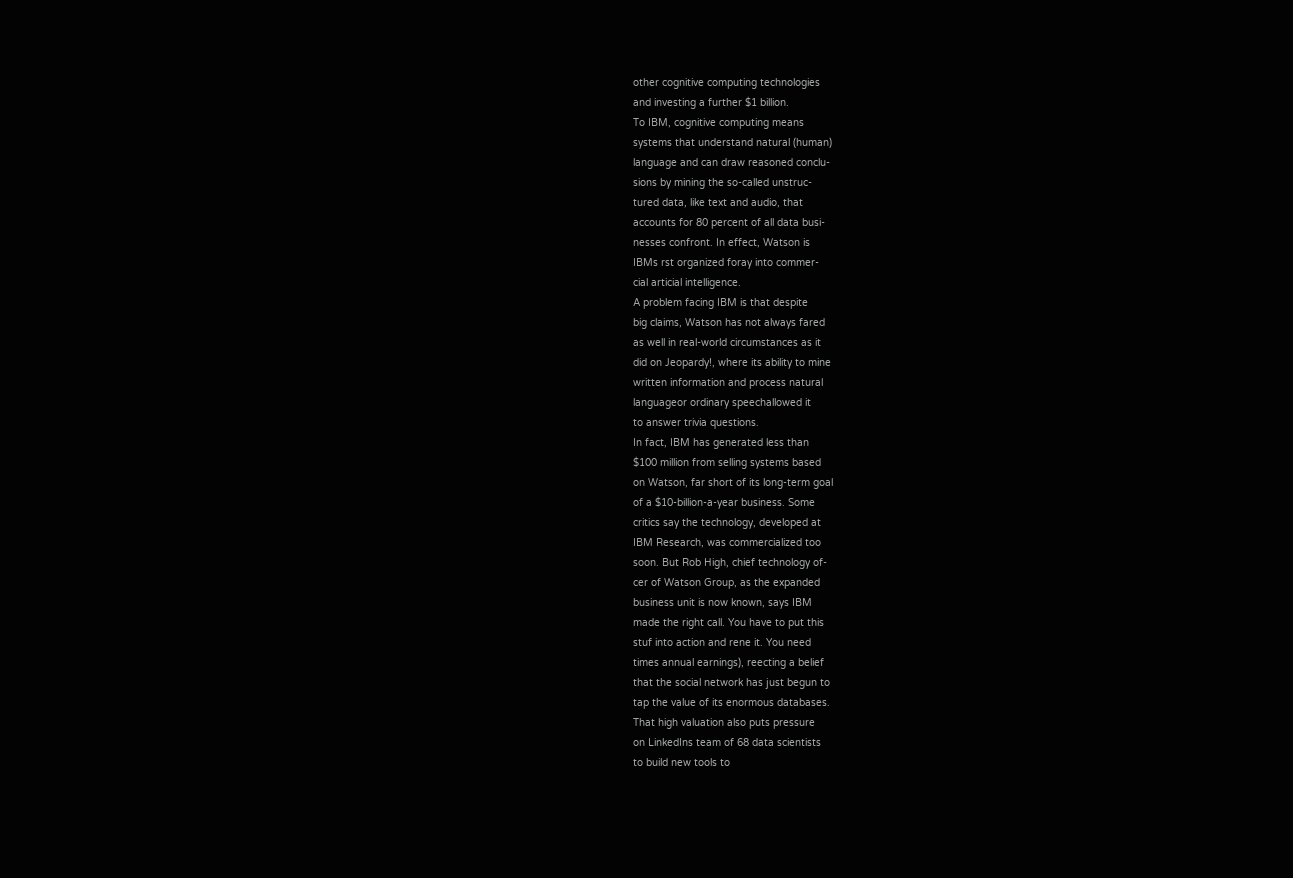other cognitive computing technologies
and investing a further $1 billion.
To IBM, cognitive computing means
systems that understand natural (human)
language and can draw reasoned conclu-
sions by mining the so-called unstruc-
tured data, like text and audio, that
accounts for 80 percent of all data busi-
nesses confront. In effect, Watson is
IBMs rst organized foray into commer-
cial articial intelligence.
A problem facing IBM is that despite
big claims, Watson has not always fared
as well in real-world circumstances as it
did on Jeopardy!, where its ability to mine
written information and process natural
languageor ordinary speechallowed it
to answer trivia questions.
In fact, IBM has generated less than
$100 million from selling systems based
on Watson, far short of its long-term goal
of a $10-billion-a-year business. Some
critics say the technology, developed at
IBM Research, was commercialized too
soon. But Rob High, chief technology of-
cer of Watson Group, as the expanded
business unit is now known, says IBM
made the right call. You have to put this
stuf into action and rene it. You need
times annual earnings), reecting a belief
that the social network has just begun to
tap the value of its enormous databases.
That high valuation also puts pressure
on LinkedIns team of 68 data scientists
to build new tools to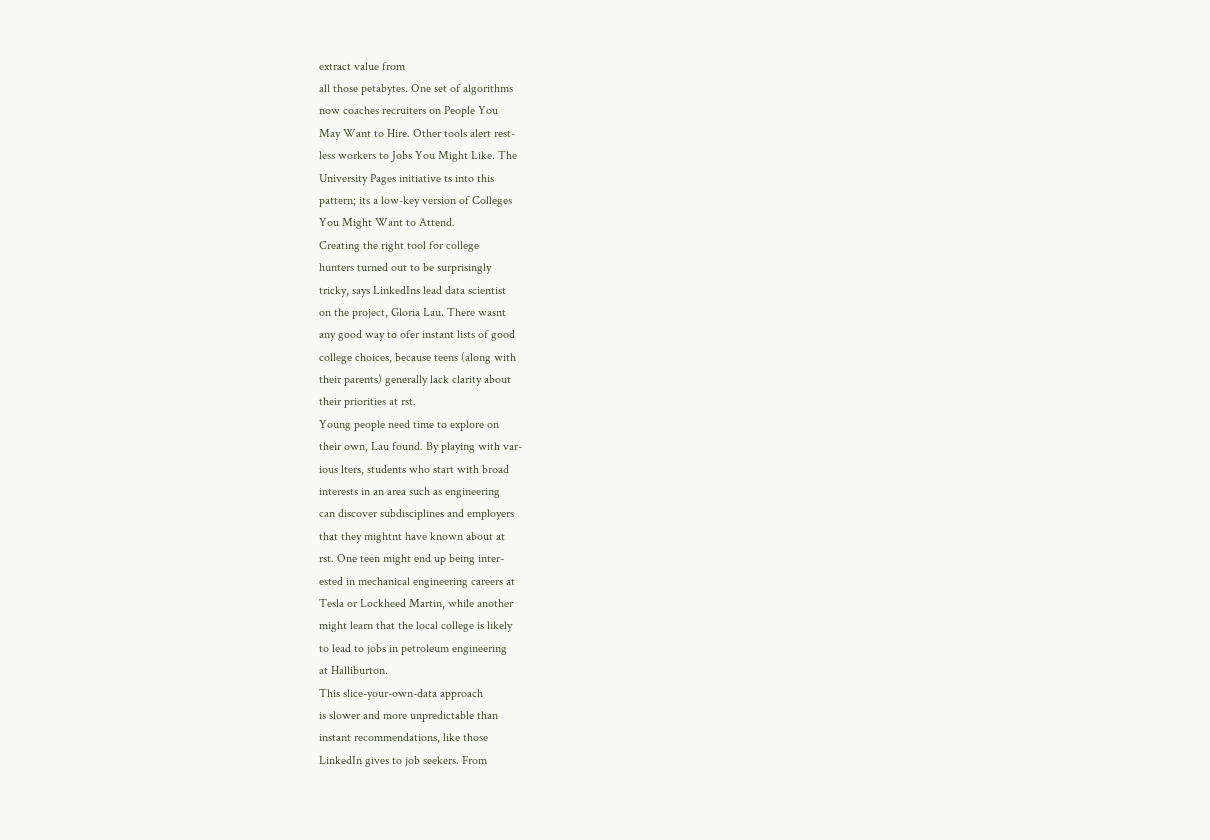extract value from
all those petabytes. One set of algorithms
now coaches recruiters on People You
May Want to Hire. Other tools alert rest-
less workers to Jobs You Might Like. The
University Pages initiative ts into this
pattern; its a low-key version of Colleges
You Might Want to Attend.
Creating the right tool for college
hunters turned out to be surprisingly
tricky, says LinkedIns lead data scientist
on the project, Gloria Lau. There wasnt
any good way to ofer instant lists of good
college choices, because teens (along with
their parents) generally lack clarity about
their priorities at rst.
Young people need time to explore on
their own, Lau found. By playing with var-
ious lters, students who start with broad
interests in an area such as engineering
can discover subdisciplines and employers
that they mightnt have known about at
rst. One teen might end up being inter-
ested in mechanical engineering careers at
Tesla or Lockheed Martin, while another
might learn that the local college is likely
to lead to jobs in petroleum engineering
at Halliburton.
This slice-your-own-data approach
is slower and more unpredictable than
instant recommendations, like those
LinkedIn gives to job seekers. From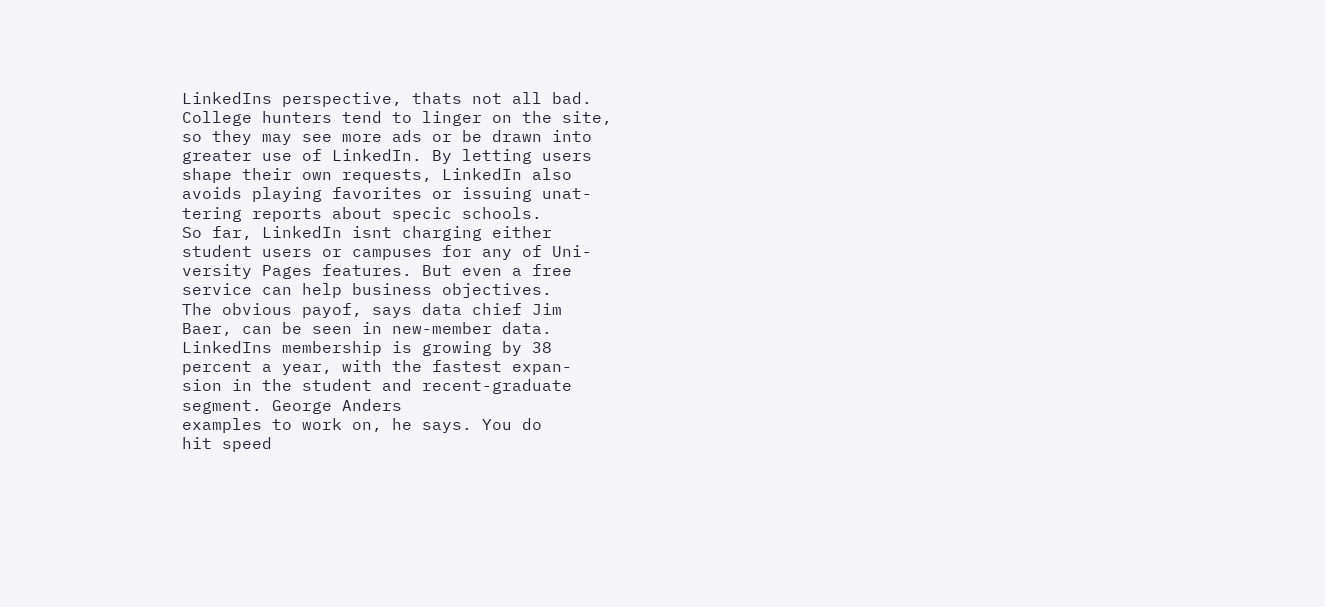LinkedIns perspective, thats not all bad.
College hunters tend to linger on the site,
so they may see more ads or be drawn into
greater use of LinkedIn. By letting users
shape their own requests, LinkedIn also
avoids playing favorites or issuing unat-
tering reports about specic schools.
So far, LinkedIn isnt charging either
student users or campuses for any of Uni-
versity Pages features. But even a free
service can help business objectives.
The obvious payof, says data chief Jim
Baer, can be seen in new-member data.
LinkedIns membership is growing by 38
percent a year, with the fastest expan-
sion in the student and recent-graduate
segment. George Anders
examples to work on, he says. You do
hit speed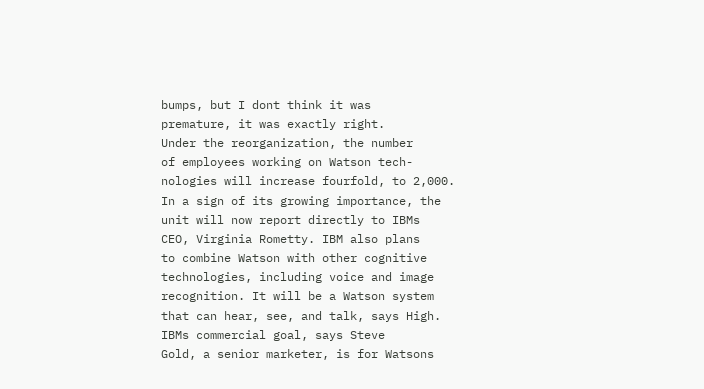bumps, but I dont think it was
premature, it was exactly right.
Under the reorganization, the number
of employees working on Watson tech-
nologies will increase fourfold, to 2,000.
In a sign of its growing importance, the
unit will now report directly to IBMs
CEO, Virginia Rometty. IBM also plans
to combine Watson with other cognitive
technologies, including voice and image
recognition. It will be a Watson system
that can hear, see, and talk, says High.
IBMs commercial goal, says Steve
Gold, a senior marketer, is for Watsons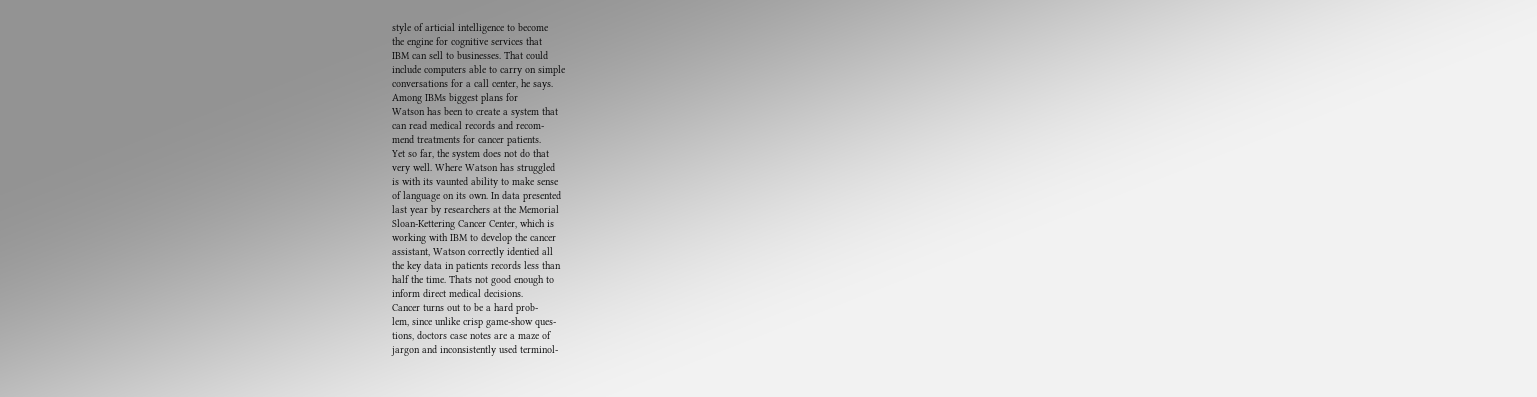style of articial intelligence to become
the engine for cognitive services that
IBM can sell to businesses. That could
include computers able to carry on simple
conversations for a call center, he says.
Among IBMs biggest plans for
Watson has been to create a system that
can read medical records and recom-
mend treatments for cancer patients.
Yet so far, the system does not do that
very well. Where Watson has struggled
is with its vaunted ability to make sense
of language on its own. In data presented
last year by researchers at the Memorial
Sloan-Kettering Cancer Center, which is
working with IBM to develop the cancer
assistant, Watson correctly identied all
the key data in patients records less than
half the time. Thats not good enough to
inform direct medical decisions.
Cancer turns out to be a hard prob-
lem, since unlike crisp game-show ques-
tions, doctors case notes are a maze of
jargon and inconsistently used terminol-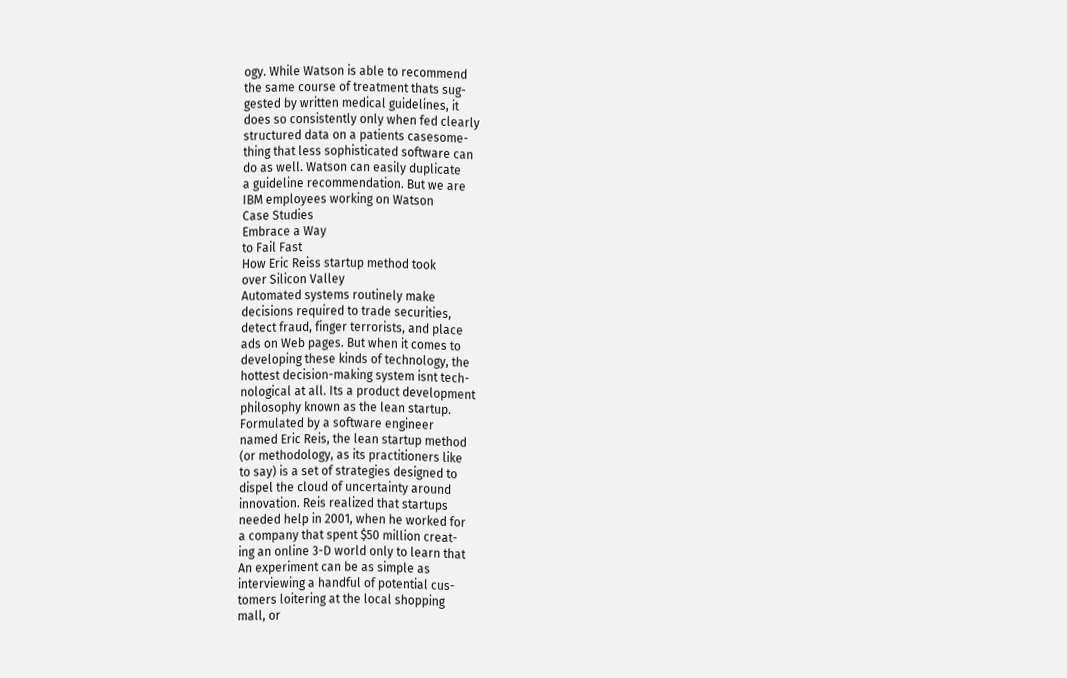ogy. While Watson is able to recommend
the same course of treatment thats sug-
gested by written medical guidelines, it
does so consistently only when fed clearly
structured data on a patients casesome-
thing that less sophisticated software can
do as well. Watson can easily duplicate
a guideline recommendation. But we are
IBM employees working on Watson
Case Studies
Embrace a Way
to Fail Fast
How Eric Reiss startup method took
over Silicon Valley
Automated systems routinely make
decisions required to trade securities,
detect fraud, finger terrorists, and place
ads on Web pages. But when it comes to
developing these kinds of technology, the
hottest decision-making system isnt tech-
nological at all. Its a product development
philosophy known as the lean startup.
Formulated by a software engineer
named Eric Reis, the lean startup method
(or methodology, as its practitioners like
to say) is a set of strategies designed to
dispel the cloud of uncertainty around
innovation. Reis realized that startups
needed help in 2001, when he worked for
a company that spent $50 million creat-
ing an online 3-D world only to learn that
An experiment can be as simple as
interviewing a handful of potential cus-
tomers loitering at the local shopping
mall, or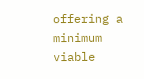offering a minimum viable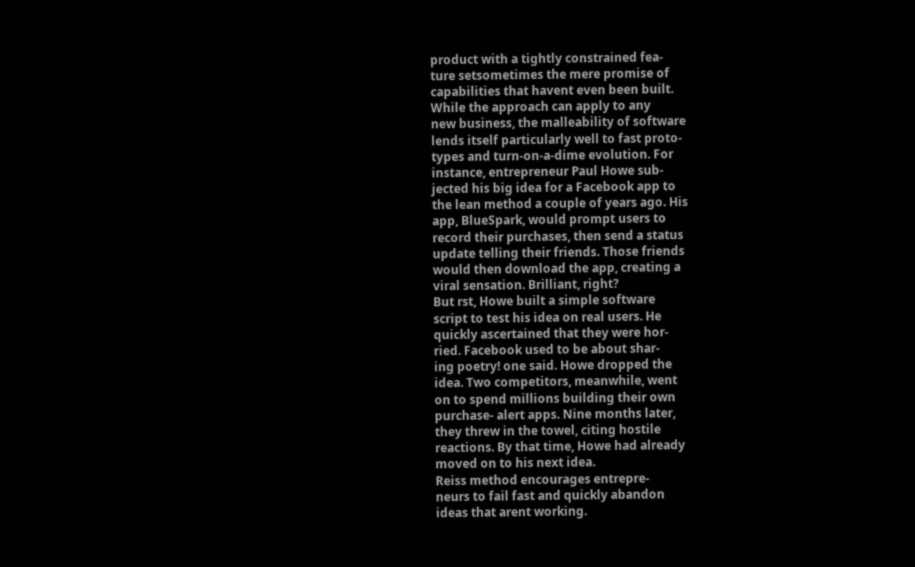product with a tightly constrained fea-
ture setsometimes the mere promise of
capabilities that havent even been built.
While the approach can apply to any
new business, the malleability of software
lends itself particularly well to fast proto-
types and turn-on-a-dime evolution. For
instance, entrepreneur Paul Howe sub-
jected his big idea for a Facebook app to
the lean method a couple of years ago. His
app, BlueSpark, would prompt users to
record their purchases, then send a status
update telling their friends. Those friends
would then download the app, creating a
viral sensation. Brilliant, right?
But rst, Howe built a simple software
script to test his idea on real users. He
quickly ascertained that they were hor-
ried. Facebook used to be about shar-
ing poetry! one said. Howe dropped the
idea. Two competitors, meanwhile, went
on to spend millions building their own
purchase- alert apps. Nine months later,
they threw in the towel, citing hostile
reactions. By that time, Howe had already
moved on to his next idea.
Reiss method encourages entrepre-
neurs to fail fast and quickly abandon
ideas that arent working.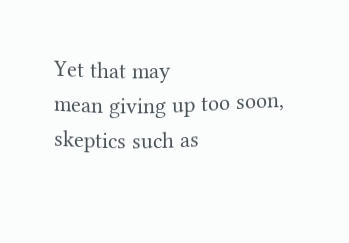Yet that may
mean giving up too soon, skeptics such as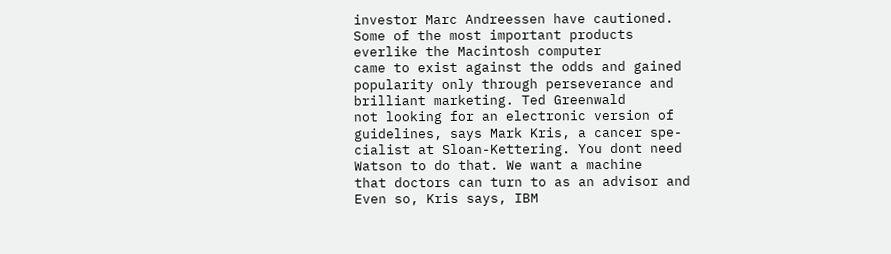investor Marc Andreessen have cautioned.
Some of the most important products
everlike the Macintosh computer
came to exist against the odds and gained
popularity only through perseverance and
brilliant marketing. Ted Greenwald
not looking for an electronic version of
guidelines, says Mark Kris, a cancer spe-
cialist at Sloan-Kettering. You dont need
Watson to do that. We want a machine
that doctors can turn to as an advisor and
Even so, Kris says, IBM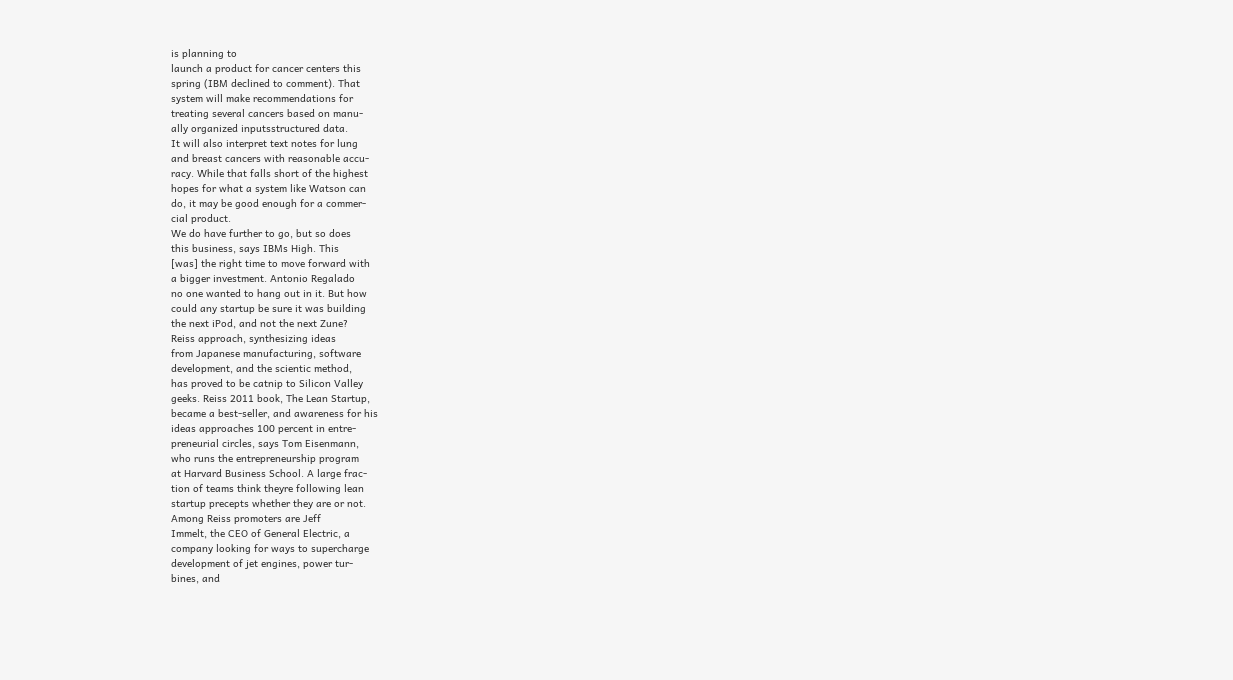is planning to
launch a product for cancer centers this
spring (IBM declined to comment). That
system will make recommendations for
treating several cancers based on manu-
ally organized inputsstructured data.
It will also interpret text notes for lung
and breast cancers with reasonable accu-
racy. While that falls short of the highest
hopes for what a system like Watson can
do, it may be good enough for a commer-
cial product.
We do have further to go, but so does
this business, says IBMs High. This
[was] the right time to move forward with
a bigger investment. Antonio Regalado
no one wanted to hang out in it. But how
could any startup be sure it was building
the next iPod, and not the next Zune?
Reiss approach, synthesizing ideas
from Japanese manufacturing, software
development, and the scientic method,
has proved to be catnip to Silicon Valley
geeks. Reiss 2011 book, The Lean Startup,
became a best-seller, and awareness for his
ideas approaches 100 percent in entre-
preneurial circles, says Tom Eisenmann,
who runs the entrepreneurship program
at Harvard Business School. A large frac-
tion of teams think theyre following lean
startup precepts whether they are or not.
Among Reiss promoters are Jeff
Immelt, the CEO of General Electric, a
company looking for ways to supercharge
development of jet engines, power tur-
bines, and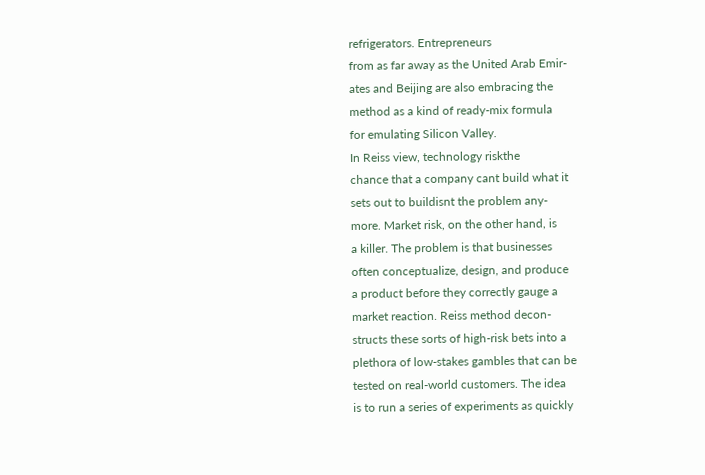refrigerators. Entrepreneurs
from as far away as the United Arab Emir-
ates and Beijing are also embracing the
method as a kind of ready-mix formula
for emulating Silicon Valley.
In Reiss view, technology riskthe
chance that a company cant build what it
sets out to buildisnt the problem any-
more. Market risk, on the other hand, is
a killer. The problem is that businesses
often conceptualize, design, and produce
a product before they correctly gauge a
market reaction. Reiss method decon-
structs these sorts of high-risk bets into a
plethora of low-stakes gambles that can be
tested on real-world customers. The idea
is to run a series of experiments as quickly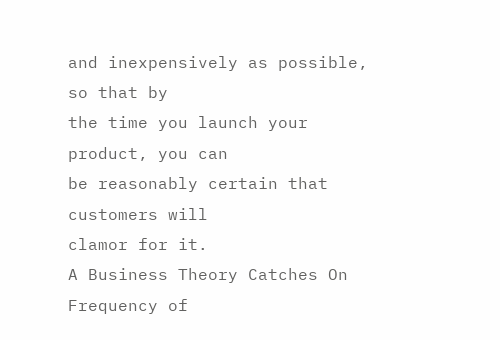and inexpensively as possible, so that by
the time you launch your product, you can
be reasonably certain that customers will
clamor for it.
A Business Theory Catches On
Frequency of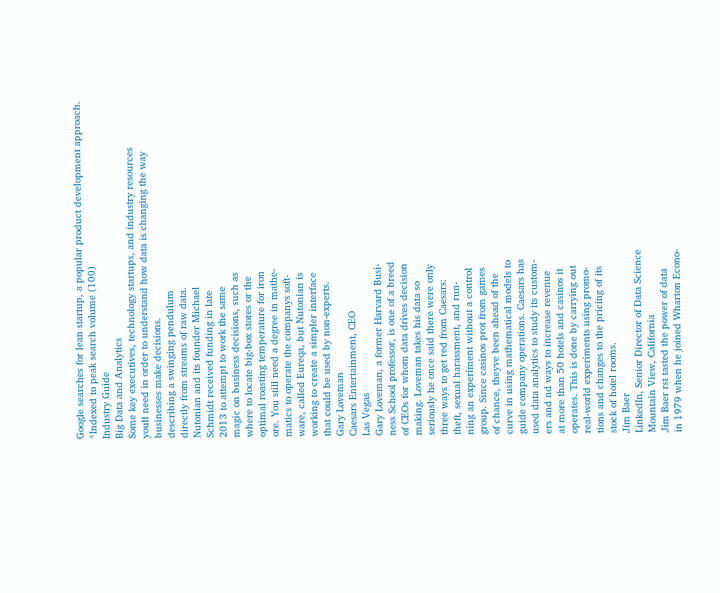Google searches for lean startup, a popular product development approach.
*Indexed to peak search volume (100)
Industry Guide
Big Data and Analytics
Some key executives, technology startups, and industry resources
youll need in order to understand how data is changing the way
businesses make decisions.
describing a swinging pendulum
directly from streams of raw data.
Nutonian and its founder Michael
Schmidt received funding in late
2013 to attempt to work the same
magic on business decisions, such as
where to locate big-box stores or the
optimal roasting temperature for iron
ore. You still need a degree in mathe-
matics to operate the companys soft-
ware, called Eureqa, but Nutonian is
working to create a simpler interface
that could be used by non-experts.
Gary Loveman
Caesars Entertainment, CEO
Las Vegas
Gary Loveman, a former Harvard Busi-
ness School professor, is one of a breed
of CEOs for whom data drives decision
making. Loveman takes his data so
seriously he once said there were only
three ways to get red from Caesars:
theft, sexual harassment, and run-
ning an experiment without a control
group. Since casinos prot from games
of chance, theyve been ahead of the
curve in using mathematical models to
guide company operations. Caesars has
used data analytics to study its custom-
ers and nd ways to increase revenue
at more than 50 hotels and casinos it
operates. This is done by carrying out
real-world experiments using promo-
tions and changes to the pricing of its
stock of hotel rooms.
Jim Baer
LinkedIn, Senior Director of Data Science
Mountain View, California
Jim Baer rst tasted the power of data
in 1979 when he joined Wharton Econo-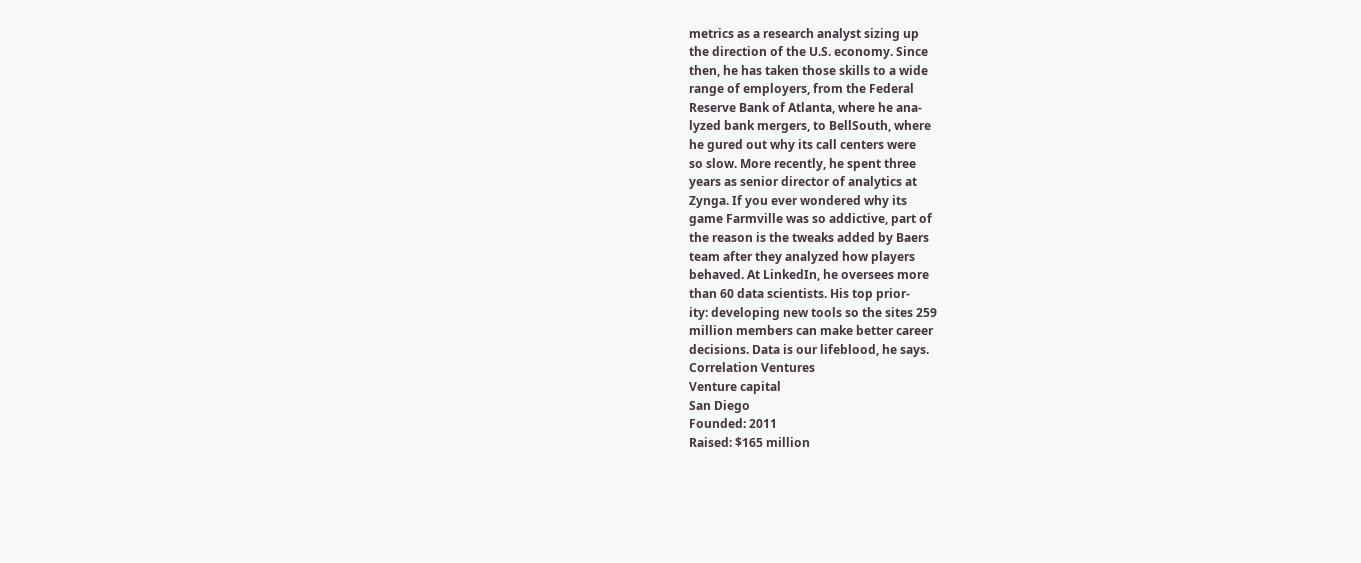metrics as a research analyst sizing up
the direction of the U.S. economy. Since
then, he has taken those skills to a wide
range of employers, from the Federal
Reserve Bank of Atlanta, where he ana-
lyzed bank mergers, to BellSouth, where
he gured out why its call centers were
so slow. More recently, he spent three
years as senior director of analytics at
Zynga. If you ever wondered why its
game Farmville was so addictive, part of
the reason is the tweaks added by Baers
team after they analyzed how players
behaved. At LinkedIn, he oversees more
than 60 data scientists. His top prior-
ity: developing new tools so the sites 259
million members can make better career
decisions. Data is our lifeblood, he says.
Correlation Ventures
Venture capital
San Diego
Founded: 2011
Raised: $165 million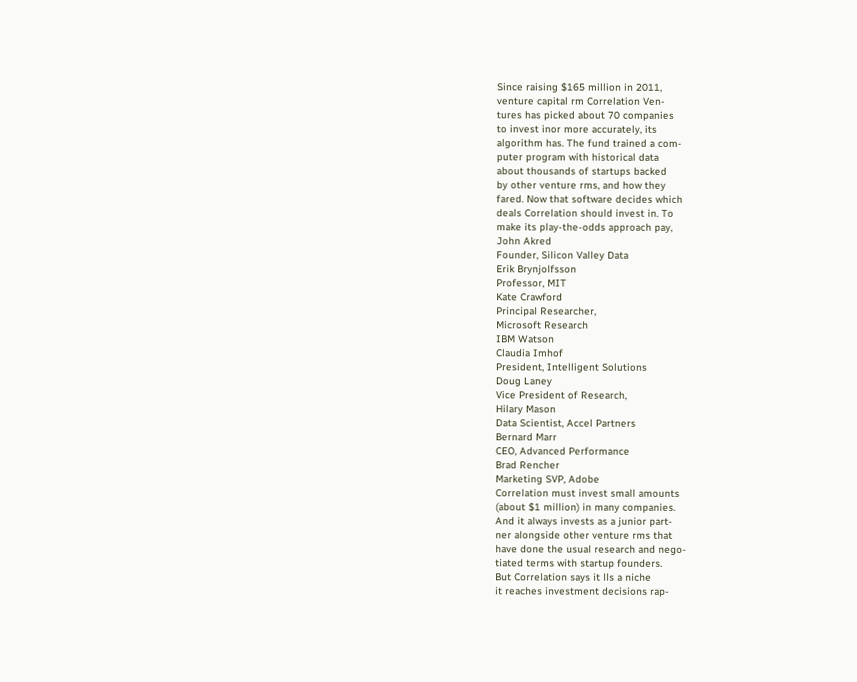Since raising $165 million in 2011,
venture capital rm Correlation Ven-
tures has picked about 70 companies
to invest inor more accurately, its
algorithm has. The fund trained a com-
puter program with historical data
about thousands of startups backed
by other venture rms, and how they
fared. Now that software decides which
deals Correlation should invest in. To
make its play-the-odds approach pay,
John Akred
Founder, Silicon Valley Data
Erik Brynjolfsson
Professor, MIT
Kate Crawford
Principal Researcher,
Microsoft Research
IBM Watson
Claudia Imhof
President, Intelligent Solutions
Doug Laney
Vice President of Research,
Hilary Mason
Data Scientist, Accel Partners
Bernard Marr
CEO, Advanced Performance
Brad Rencher
Marketing SVP, Adobe
Correlation must invest small amounts
(about $1 million) in many companies.
And it always invests as a junior part-
ner alongside other venture rms that
have done the usual research and nego-
tiated terms with startup founders.
But Correlation says it lls a niche
it reaches investment decisions rap-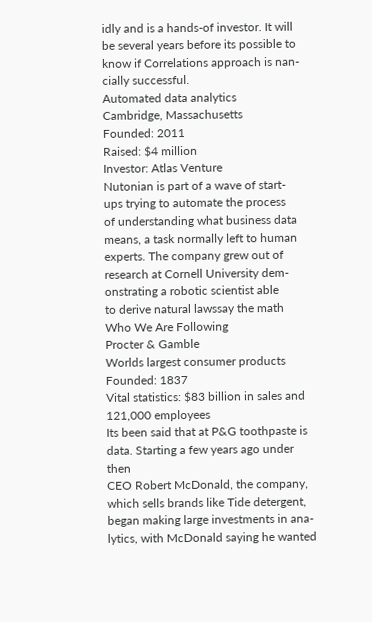idly and is a hands-of investor. It will
be several years before its possible to
know if Correlations approach is nan-
cially successful.
Automated data analytics
Cambridge, Massachusetts
Founded: 2011
Raised: $4 million
Investor: Atlas Venture
Nutonian is part of a wave of start-
ups trying to automate the process
of understanding what business data
means, a task normally left to human
experts. The company grew out of
research at Cornell University dem-
onstrating a robotic scientist able
to derive natural lawssay the math
Who We Are Following
Procter & Gamble
Worlds largest consumer products
Founded: 1837
Vital statistics: $83 billion in sales and
121,000 employees
Its been said that at P&G toothpaste is
data. Starting a few years ago under then
CEO Robert McDonald, the company,
which sells brands like Tide detergent,
began making large investments in ana-
lytics, with McDonald saying he wanted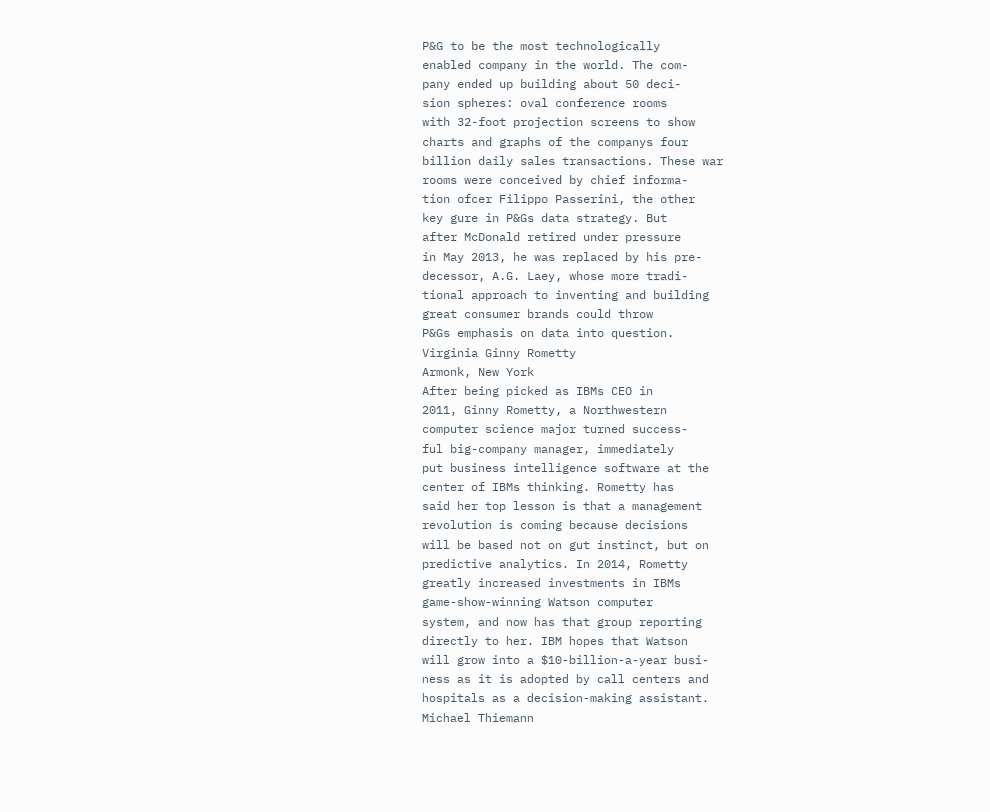P&G to be the most technologically
enabled company in the world. The com-
pany ended up building about 50 deci-
sion spheres: oval conference rooms
with 32-foot projection screens to show
charts and graphs of the companys four
billion daily sales transactions. These war
rooms were conceived by chief informa-
tion ofcer Filippo Passerini, the other
key gure in P&Gs data strategy. But
after McDonald retired under pressure
in May 2013, he was replaced by his pre-
decessor, A.G. Laey, whose more tradi-
tional approach to inventing and building
great consumer brands could throw
P&Gs emphasis on data into question.
Virginia Ginny Rometty
Armonk, New York
After being picked as IBMs CEO in
2011, Ginny Rometty, a Northwestern
computer science major turned success-
ful big-company manager, immediately
put business intelligence software at the
center of IBMs thinking. Rometty has
said her top lesson is that a management
revolution is coming because decisions
will be based not on gut instinct, but on
predictive analytics. In 2014, Rometty
greatly increased investments in IBMs
game-show-winning Watson computer
system, and now has that group reporting
directly to her. IBM hopes that Watson
will grow into a $10-billion-a-year busi-
ness as it is adopted by call centers and
hospitals as a decision-making assistant.
Michael Thiemann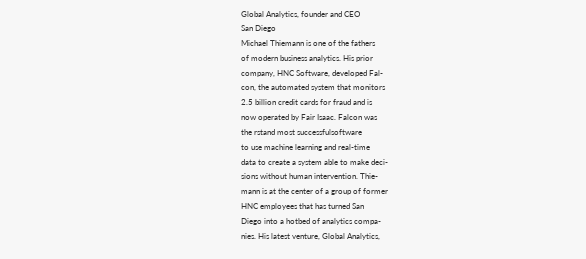Global Analytics, founder and CEO
San Diego
Michael Thiemann is one of the fathers
of modern business analytics. His prior
company, HNC Software, developed Fal-
con, the automated system that monitors
2.5 billion credit cards for fraud and is
now operated by Fair Isaac. Falcon was
the rstand most successfulsoftware
to use machine learning and real-time
data to create a system able to make deci-
sions without human intervention. Thie-
mann is at the center of a group of former
HNC employees that has turned San
Diego into a hotbed of analytics compa-
nies. His latest venture, Global Analytics,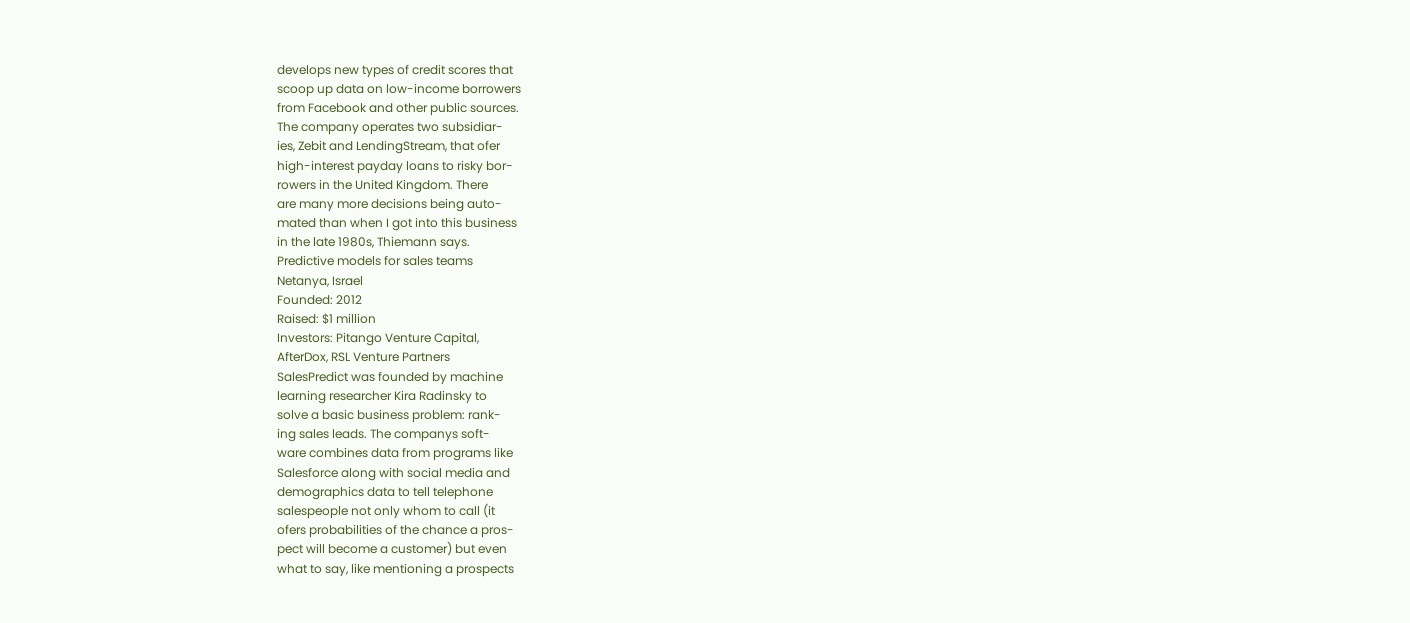develops new types of credit scores that
scoop up data on low-income borrowers
from Facebook and other public sources.
The company operates two subsidiar-
ies, Zebit and LendingStream, that ofer
high-interest payday loans to risky bor-
rowers in the United Kingdom. There
are many more decisions being auto-
mated than when I got into this business
in the late 1980s, Thiemann says.
Predictive models for sales teams
Netanya, Israel
Founded: 2012
Raised: $1 million
Investors: Pitango Venture Capital,
AfterDox, RSL Venture Partners
SalesPredict was founded by machine
learning researcher Kira Radinsky to
solve a basic business problem: rank-
ing sales leads. The companys soft-
ware combines data from programs like
Salesforce along with social media and
demographics data to tell telephone
salespeople not only whom to call (it
ofers probabilities of the chance a pros-
pect will become a customer) but even
what to say, like mentioning a prospects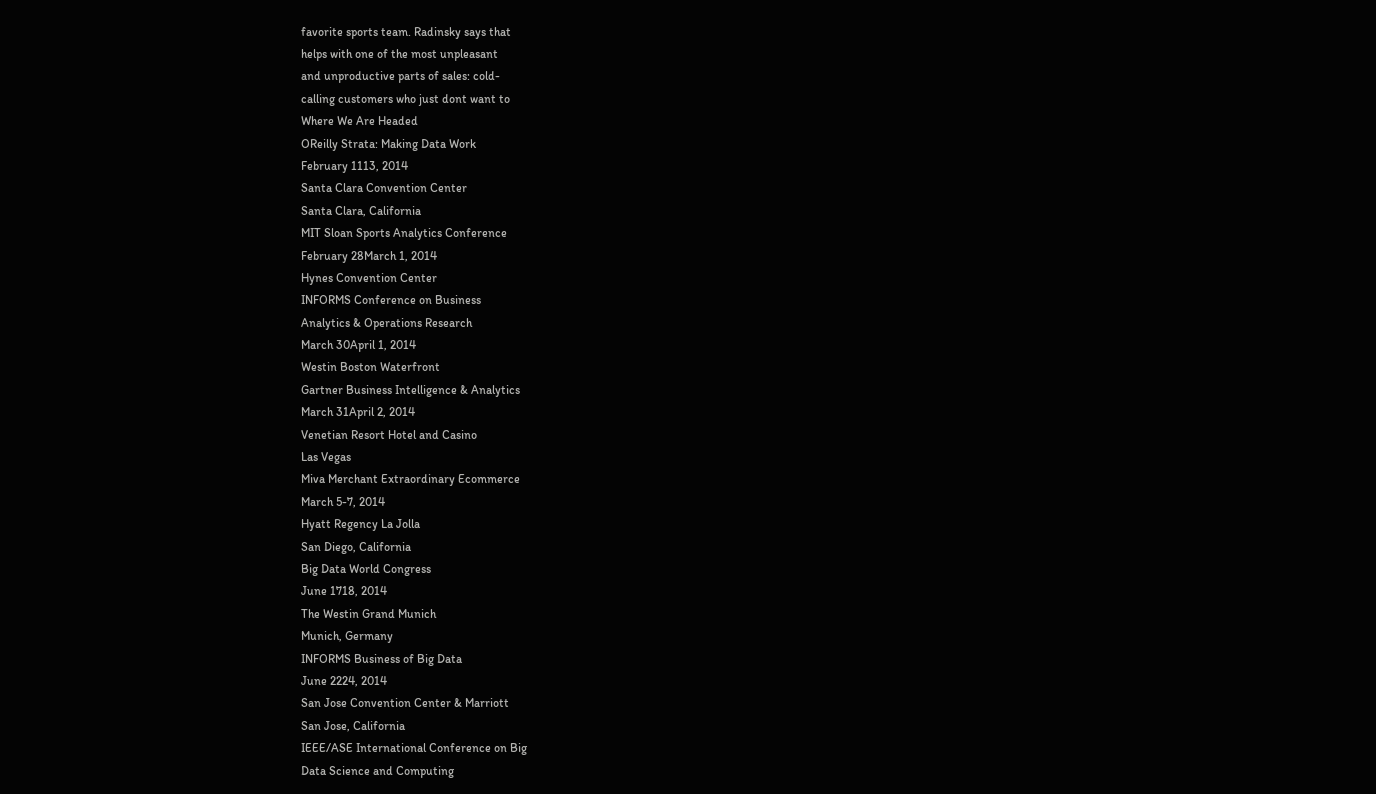favorite sports team. Radinsky says that
helps with one of the most unpleasant
and unproductive parts of sales: cold-
calling customers who just dont want to
Where We Are Headed
OReilly Strata: Making Data Work
February 1113, 2014
Santa Clara Convention Center
Santa Clara, California
MIT Sloan Sports Analytics Conference
February 28March 1, 2014
Hynes Convention Center
INFORMS Conference on Business
Analytics & Operations Research
March 30April 1, 2014
Westin Boston Waterfront
Gartner Business Intelligence & Analytics
March 31April 2, 2014
Venetian Resort Hotel and Casino
Las Vegas
Miva Merchant Extraordinary Ecommerce
March 5-7, 2014
Hyatt Regency La Jolla
San Diego, California
Big Data World Congress
June 1718, 2014
The Westin Grand Munich
Munich, Germany
INFORMS Business of Big Data
June 2224, 2014
San Jose Convention Center & Marriott
San Jose, California
IEEE/ASE International Conference on Big
Data Science and Computing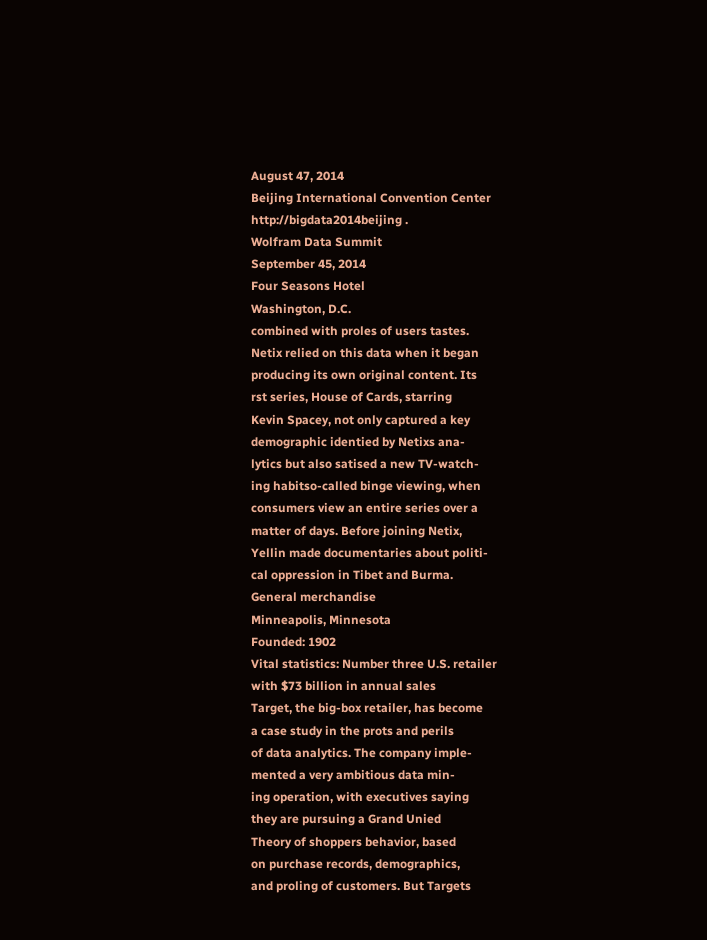August 47, 2014
Beijing International Convention Center
http://bigdata2014beijing .
Wolfram Data Summit
September 45, 2014
Four Seasons Hotel
Washington, D.C.
combined with proles of users tastes.
Netix relied on this data when it began
producing its own original content. Its
rst series, House of Cards, starring
Kevin Spacey, not only captured a key
demographic identied by Netixs ana-
lytics but also satised a new TV-watch-
ing habitso-called binge viewing, when
consumers view an entire series over a
matter of days. Before joining Netix,
Yellin made documentaries about politi-
cal oppression in Tibet and Burma.
General merchandise
Minneapolis, Minnesota
Founded: 1902
Vital statistics: Number three U.S. retailer
with $73 billion in annual sales
Target, the big-box retailer, has become
a case study in the prots and perils
of data analytics. The company imple-
mented a very ambitious data min-
ing operation, with executives saying
they are pursuing a Grand Unied
Theory of shoppers behavior, based
on purchase records, demographics,
and proling of customers. But Targets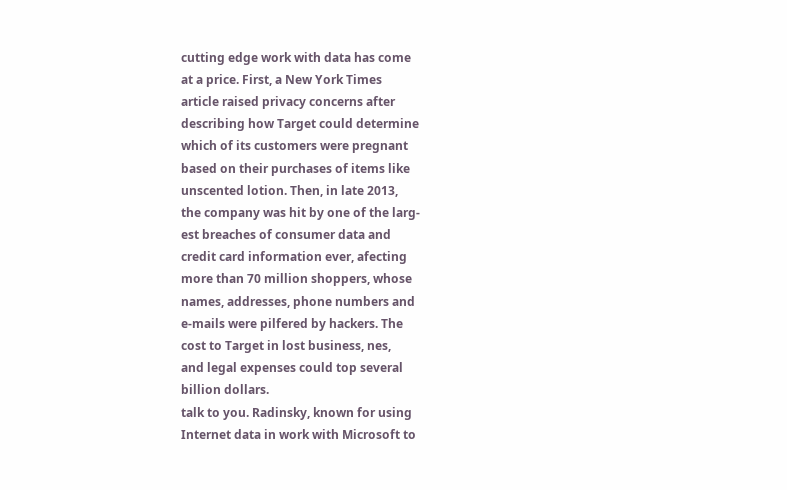cutting edge work with data has come
at a price. First, a New York Times
article raised privacy concerns after
describing how Target could determine
which of its customers were pregnant
based on their purchases of items like
unscented lotion. Then, in late 2013,
the company was hit by one of the larg-
est breaches of consumer data and
credit card information ever, afecting
more than 70 million shoppers, whose
names, addresses, phone numbers and
e-mails were pilfered by hackers. The
cost to Target in lost business, nes,
and legal expenses could top several
billion dollars.
talk to you. Radinsky, known for using
Internet data in work with Microsoft to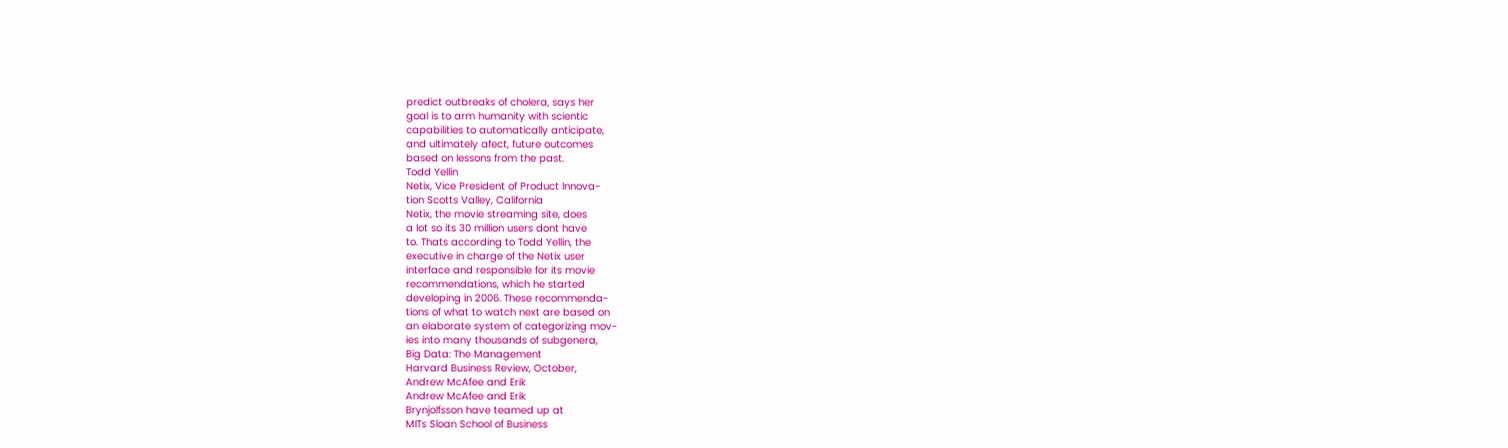predict outbreaks of cholera, says her
goal is to arm humanity with scientic
capabilities to automatically anticipate,
and ultimately afect, future outcomes
based on lessons from the past.
Todd Yellin
Netix, Vice President of Product Innova-
tion Scotts Valley, California
Netix, the movie streaming site, does
a lot so its 30 million users dont have
to. Thats according to Todd Yellin, the
executive in charge of the Netix user
interface and responsible for its movie
recommendations, which he started
developing in 2006. These recommenda-
tions of what to watch next are based on
an elaborate system of categorizing mov-
ies into many thousands of subgenera,
Big Data: The Management
Harvard Business Review, October,
Andrew McAfee and Erik
Andrew McAfee and Erik
Brynjolfsson have teamed up at
MITs Sloan School of Business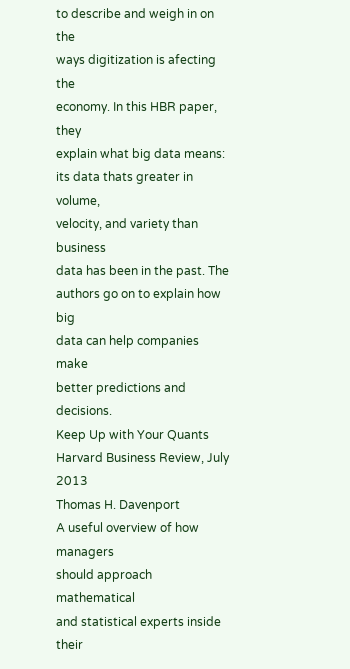to describe and weigh in on the
ways digitization is afecting the
economy. In this HBR paper, they
explain what big data means:
its data thats greater in volume,
velocity, and variety than business
data has been in the past. The
authors go on to explain how big
data can help companies make
better predictions and decisions.
Keep Up with Your Quants
Harvard Business Review, July 2013
Thomas H. Davenport
A useful overview of how managers
should approach mathematical
and statistical experts inside their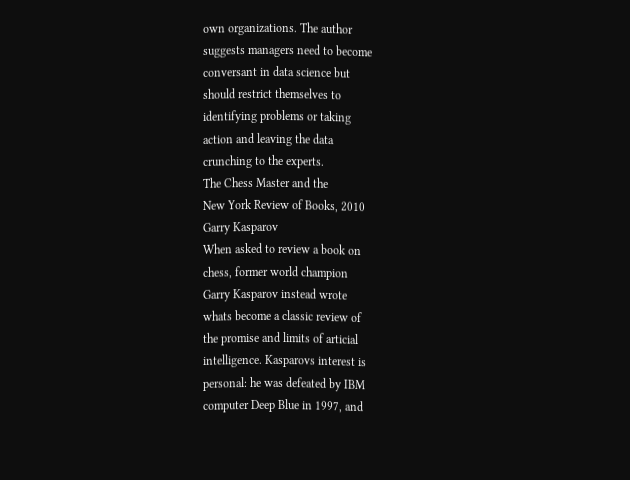own organizations. The author
suggests managers need to become
conversant in data science but
should restrict themselves to
identifying problems or taking
action and leaving the data
crunching to the experts.
The Chess Master and the
New York Review of Books, 2010
Garry Kasparov
When asked to review a book on
chess, former world champion
Garry Kasparov instead wrote
whats become a classic review of
the promise and limits of articial
intelligence. Kasparovs interest is
personal: he was defeated by IBM
computer Deep Blue in 1997, and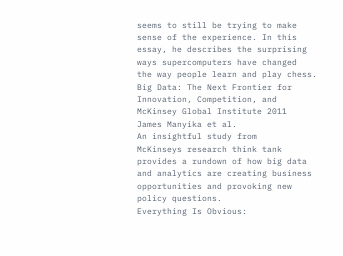seems to still be trying to make
sense of the experience. In this
essay, he describes the surprising
ways supercomputers have changed
the way people learn and play chess.
Big Data: The Next Frontier for
Innovation, Competition, and
McKinsey Global Institute 2011
James Manyika et al.
An insightful study from
McKinseys research think tank
provides a rundown of how big data
and analytics are creating business
opportunities and provoking new
policy questions.
Everything Is Obvious: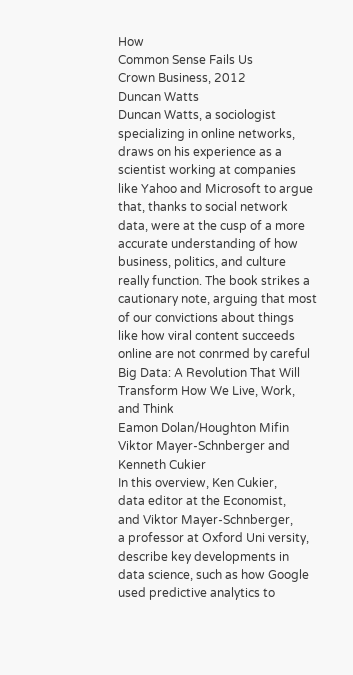How
Common Sense Fails Us
Crown Business, 2012
Duncan Watts
Duncan Watts, a sociologist
specializing in online networks,
draws on his experience as a
scientist working at companies
like Yahoo and Microsoft to argue
that, thanks to social network
data, were at the cusp of a more
accurate understanding of how
business, politics, and culture
really function. The book strikes a
cautionary note, arguing that most
of our convictions about things
like how viral content succeeds
online are not conrmed by careful
Big Data: A Revolution That Will
Transform How We Live, Work,
and Think
Eamon Dolan/Houghton Mifin
Viktor Mayer-Schnberger and
Kenneth Cukier
In this overview, Ken Cukier,
data editor at the Economist,
and Viktor Mayer-Schnberger,
a professor at Oxford Uni versity,
describe key developments in
data science, such as how Google
used predictive analytics to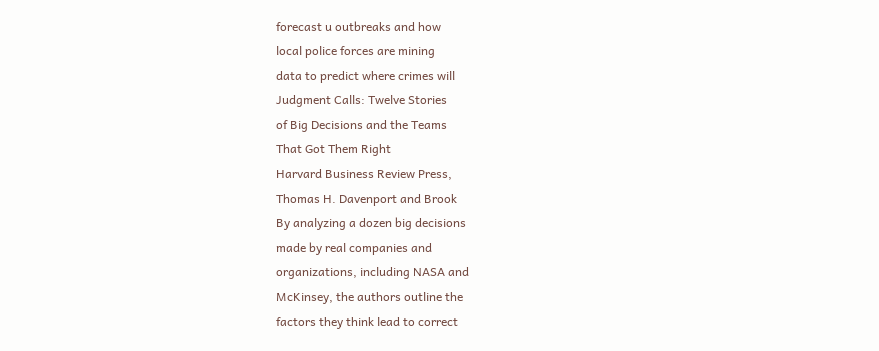forecast u outbreaks and how
local police forces are mining
data to predict where crimes will
Judgment Calls: Twelve Stories
of Big Decisions and the Teams
That Got Them Right
Harvard Business Review Press,
Thomas H. Davenport and Brook
By analyzing a dozen big decisions
made by real companies and
organizations, including NASA and
McKinsey, the authors outline the
factors they think lead to correct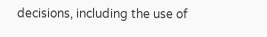decisions, including the use of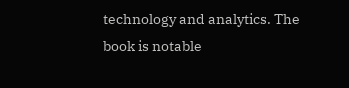technology and analytics. The
book is notable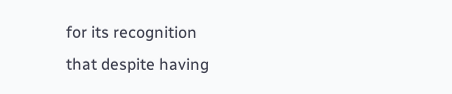for its recognition
that despite having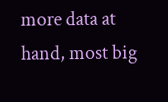more data at
hand, most big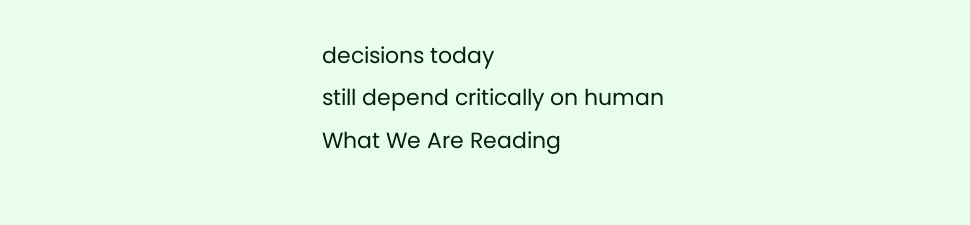decisions today
still depend critically on human
What We Are Reading